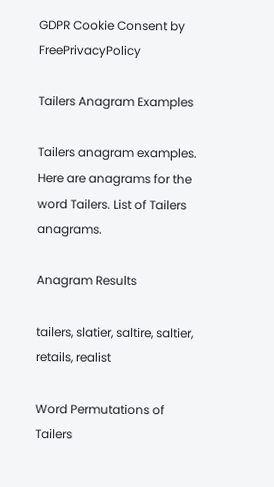GDPR Cookie Consent by FreePrivacyPolicy

Tailers Anagram Examples

Tailers anagram examples. Here are anagrams for the word Tailers. List of Tailers anagrams.

Anagram Results

tailers, slatier, saltire, saltier, retails, realist

Word Permutations of Tailers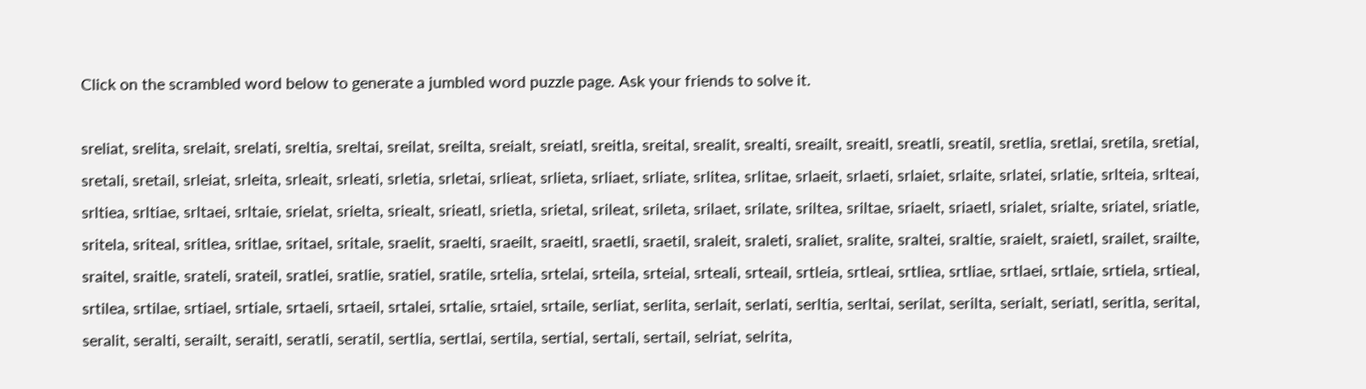Click on the scrambled word below to generate a jumbled word puzzle page. Ask your friends to solve it.

sreliat, srelita, srelait, srelati, sreltia, sreltai, sreilat, sreilta, sreialt, sreiatl, sreitla, sreital, srealit, srealti, sreailt, sreaitl, sreatli, sreatil, sretlia, sretlai, sretila, sretial, sretali, sretail, srleiat, srleita, srleait, srleati, srletia, srletai, srlieat, srlieta, srliaet, srliate, srlitea, srlitae, srlaeit, srlaeti, srlaiet, srlaite, srlatei, srlatie, srlteia, srlteai, srltiea, srltiae, srltaei, srltaie, srielat, srielta, sriealt, srieatl, srietla, srietal, srileat, srileta, srilaet, srilate, sriltea, sriltae, sriaelt, sriaetl, srialet, srialte, sriatel, sriatle, sritela, sriteal, sritlea, sritlae, sritael, sritale, sraelit, sraelti, sraeilt, sraeitl, sraetli, sraetil, sraleit, sraleti, sraliet, sralite, sraltei, sraltie, sraielt, sraietl, srailet, srailte, sraitel, sraitle, srateli, srateil, sratlei, sratlie, sratiel, sratile, srtelia, srtelai, srteila, srteial, srteali, srteail, srtleia, srtleai, srtliea, srtliae, srtlaei, srtlaie, srtiela, srtieal, srtilea, srtilae, srtiael, srtiale, srtaeli, srtaeil, srtalei, srtalie, srtaiel, srtaile, serliat, serlita, serlait, serlati, serltia, serltai, serilat, serilta, serialt, seriatl, seritla, serital, seralit, seralti, serailt, seraitl, seratli, seratil, sertlia, sertlai, sertila, sertial, sertali, sertail, selriat, selrita,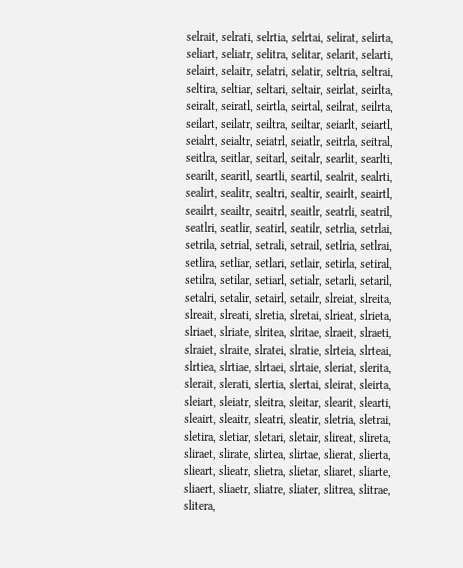selrait, selrati, selrtia, selrtai, selirat, selirta, seliart, seliatr, selitra, selitar, selarit, selarti, selairt, selaitr, selatri, selatir, seltria, seltrai, seltira, seltiar, seltari, seltair, seirlat, seirlta, seiralt, seiratl, seirtla, seirtal, seilrat, seilrta, seilart, seilatr, seiltra, seiltar, seiarlt, seiartl, seialrt, seialtr, seiatrl, seiatlr, seitrla, seitral, seitlra, seitlar, seitarl, seitalr, searlit, searlti, searilt, searitl, seartli, seartil, sealrit, sealrti, sealirt, sealitr, sealtri, sealtir, seairlt, seairtl, seailrt, seailtr, seaitrl, seaitlr, seatrli, seatril, seatlri, seatlir, seatirl, seatilr, setrlia, setrlai, setrila, setrial, setrali, setrail, setlria, setlrai, setlira, setliar, setlari, setlair, setirla, setiral, setilra, setilar, setiarl, setialr, setarli, setaril, setalri, setalir, setairl, setailr, slreiat, slreita, slreait, slreati, slretia, slretai, slrieat, slrieta, slriaet, slriate, slritea, slritae, slraeit, slraeti, slraiet, slraite, slratei, slratie, slrteia, slrteai, slrtiea, slrtiae, slrtaei, slrtaie, sleriat, slerita, slerait, slerati, slertia, slertai, sleirat, sleirta, sleiart, sleiatr, sleitra, sleitar, slearit, slearti, sleairt, sleaitr, sleatri, sleatir, sletria, sletrai, sletira, sletiar, sletari, sletair, slireat, slireta, sliraet, slirate, slirtea, slirtae, slierat, slierta, slieart, slieatr, slietra, slietar, sliaret, sliarte, sliaert, sliaetr, sliatre, sliater, slitrea, slitrae, slitera,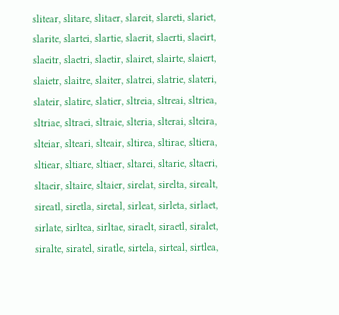slitear, slitare, slitaer, slareit, slareti, slariet, slarite, slartei, slartie, slaerit, slaerti, slaeirt, slaeitr, slaetri, slaetir, slairet, slairte, slaiert, slaietr, slaitre, slaiter, slatrei, slatrie, slateri, slateir, slatire, slatier, sltreia, sltreai, sltriea, sltriae, sltraei, sltraie, slteria, slterai, slteira, slteiar, slteari, slteair, sltirea, sltirae, sltiera, sltiear, sltiare, sltiaer, sltarei, sltarie, sltaeri, sltaeir, sltaire, sltaier, sirelat, sirelta, sirealt, sireatl, siretla, siretal, sirleat, sirleta, sirlaet, sirlate, sirltea, sirltae, siraelt, siraetl, siralet, siralte, siratel, siratle, sirtela, sirteal, sirtlea,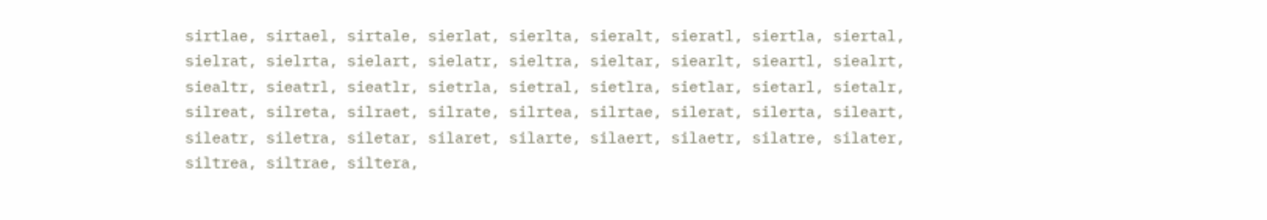sirtlae, sirtael, sirtale, sierlat, sierlta, sieralt, sieratl, siertla, siertal, sielrat, sielrta, sielart, sielatr, sieltra, sieltar, siearlt, sieartl, siealrt, siealtr, sieatrl, sieatlr, sietrla, sietral, sietlra, sietlar, sietarl, sietalr, silreat, silreta, silraet, silrate, silrtea, silrtae, silerat, silerta, sileart, sileatr, siletra, siletar, silaret, silarte, silaert, silaetr, silatre, silater, siltrea, siltrae, siltera,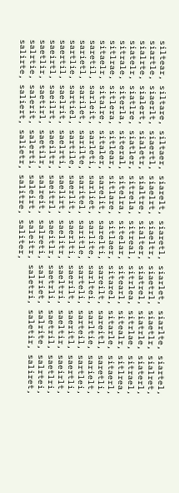siltear, siltare, siltaer, siarelt, siaretl, siarlet, siarlte, siartel, siartle, siaerlt, siaertl, siaelrt, siaeltr, siaetrl, siaetlr, sialret, sialrte, sialert, sialetr, sialtre, sialter, siatrel, siatrle, siaterl, siatelr, siatlre, siatler, sitrela, sitreal, sitrlea, sitrlae, sitrael, sitrale, siterla, siteral, sitelra, sitelar, sitearl, sitealr, sitlrea, sitlrae, sitlera, sitlear, sitlare, sitlaer, sitarel, sitarle, sitaerl, sitaelr, sitalre, sitaler, sarelit, sarelti, sareilt, sareitl, saretli, saretil, sarleit, sarleti, sarliet, sarlite, sarltei, sarltie, sarielt, sarietl, sarilet, sarilte, saritel, saritle, sarteli, sarteil, sartlei, sartlie, sartiel, sartile, saerlit, saerlti, saerilt, saeritl, saertli, saertil, saelrit, saelrti, saelirt, saelitr, saeltri, saeltir, saeirlt, saeirtl, saeilrt, saeiltr, saeitrl, saeitlr, saetrli, saetril, saetlri, saetlir, saetirl, saetilr, salreit, salreti, salriet, salrite, salrtei, salrtie, salerit, salerti, saleirt, saleitr, saletri, saletir, saliret, salirte, saliert, salietr, salitre, saliter,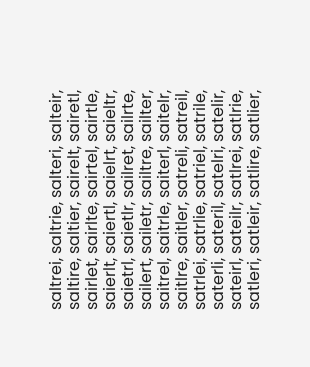saltrei, saltrie, salteri, salteir, saltire, saltier, sairelt, sairetl, sairlet, sairlte, sairtel, sairtle, saierlt, saiertl, saielrt, saieltr, saietrl, saietlr, sailret, sailrte, sailert, sailetr, sailtre, sailter, saitrel, saitrle, saiterl, saitelr, saitlre, saitler, satreli, satreil, satrlei, satrlie, satriel, satrile, saterli, sateril, satelri, satelir, sateirl, sateilr, satlrei, satlrie, satleri, satleir, satlire, satlier,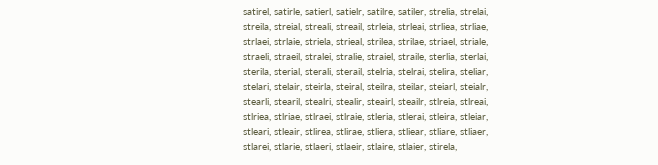satirel, satirle, satierl, satielr, satilre, satiler, strelia, strelai, streila, streial, streali, streail, strleia, strleai, strliea, strliae, strlaei, strlaie, striela, strieal, strilea, strilae, striael, striale, straeli, straeil, stralei, stralie, straiel, straile, sterlia, sterlai, sterila, sterial, sterali, sterail, stelria, stelrai, stelira, steliar, stelari, stelair, steirla, steiral, steilra, steilar, steiarl, steialr, stearli, stearil, stealri, stealir, steairl, steailr, stlreia, stlreai, stlriea, stlriae, stlraei, stlraie, stleria, stlerai, stleira, stleiar, stleari, stleair, stlirea, stlirae, stliera, stliear, stliare, stliaer, stlarei, stlarie, stlaeri, stlaeir, stlaire, stlaier, stirela,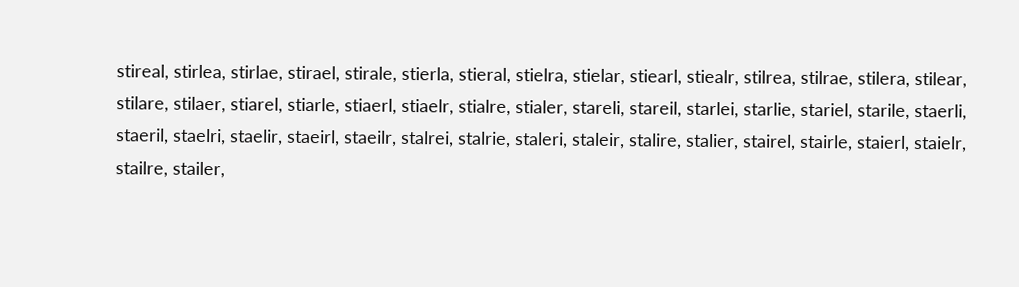stireal, stirlea, stirlae, stirael, stirale, stierla, stieral, stielra, stielar, stiearl, stiealr, stilrea, stilrae, stilera, stilear, stilare, stilaer, stiarel, stiarle, stiaerl, stiaelr, stialre, stialer, stareli, stareil, starlei, starlie, stariel, starile, staerli, staeril, staelri, staelir, staeirl, staeilr, stalrei, stalrie, staleri, staleir, stalire, stalier, stairel, stairle, staierl, staielr, stailre, stailer,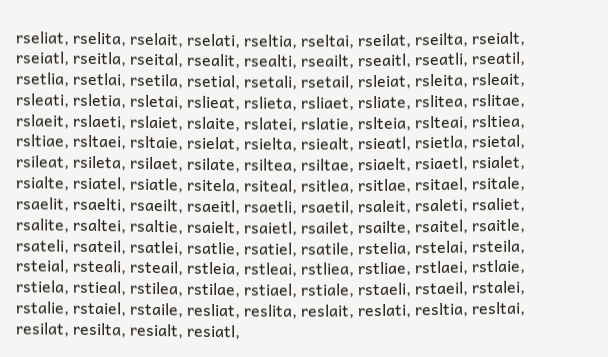rseliat, rselita, rselait, rselati, rseltia, rseltai, rseilat, rseilta, rseialt, rseiatl, rseitla, rseital, rsealit, rsealti, rseailt, rseaitl, rseatli, rseatil, rsetlia, rsetlai, rsetila, rsetial, rsetali, rsetail, rsleiat, rsleita, rsleait, rsleati, rsletia, rsletai, rslieat, rslieta, rsliaet, rsliate, rslitea, rslitae, rslaeit, rslaeti, rslaiet, rslaite, rslatei, rslatie, rslteia, rslteai, rsltiea, rsltiae, rsltaei, rsltaie, rsielat, rsielta, rsiealt, rsieatl, rsietla, rsietal, rsileat, rsileta, rsilaet, rsilate, rsiltea, rsiltae, rsiaelt, rsiaetl, rsialet, rsialte, rsiatel, rsiatle, rsitela, rsiteal, rsitlea, rsitlae, rsitael, rsitale, rsaelit, rsaelti, rsaeilt, rsaeitl, rsaetli, rsaetil, rsaleit, rsaleti, rsaliet, rsalite, rsaltei, rsaltie, rsaielt, rsaietl, rsailet, rsailte, rsaitel, rsaitle, rsateli, rsateil, rsatlei, rsatlie, rsatiel, rsatile, rstelia, rstelai, rsteila, rsteial, rsteali, rsteail, rstleia, rstleai, rstliea, rstliae, rstlaei, rstlaie, rstiela, rstieal, rstilea, rstilae, rstiael, rstiale, rstaeli, rstaeil, rstalei, rstalie, rstaiel, rstaile, resliat, reslita, reslait, reslati, resltia, resltai, resilat, resilta, resialt, resiatl,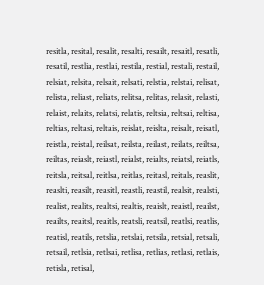resitla, resital, resalit, resalti, resailt, resaitl, resatli, resatil, restlia, restlai, restila, restial, restali, restail, relsiat, relsita, relsait, relsati, relstia, relstai, relisat, relista, reliast, reliats, relitsa, relitas, relasit, relasti, relaist, relaits, relatsi, relatis, reltsia, reltsai, reltisa, reltias, reltasi, reltais, reislat, reislta, reisalt, reisatl, reistla, reistal, reilsat, reilsta, reilast, reilats, reiltsa, reiltas, reiaslt, reiastl, reialst, reialts, reiatsl, reiatls, reitsla, reitsal, reitlsa, reitlas, reitasl, reitals, reaslit, reaslti, reasilt, reasitl, reastli, reastil, realsit, realsti, realist, realits, realtsi, realtis, reaislt, reaistl, reailst, reailts, reaitsl, reaitls, reatsli, reatsil, reatlsi, reatlis, reatisl, reatils, retslia, retslai, retsila, retsial, retsali, retsail, retlsia, retlsai, retlisa, retlias, retlasi, retlais, retisla, retisal,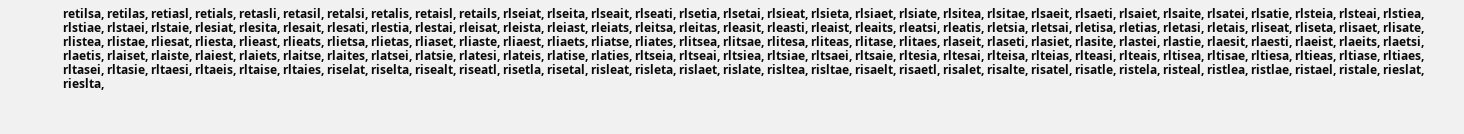retilsa, retilas, retiasl, retials, retasli, retasil, retalsi, retalis, retaisl, retails, rlseiat, rlseita, rlseait, rlseati, rlsetia, rlsetai, rlsieat, rlsieta, rlsiaet, rlsiate, rlsitea, rlsitae, rlsaeit, rlsaeti, rlsaiet, rlsaite, rlsatei, rlsatie, rlsteia, rlsteai, rlstiea, rlstiae, rlstaei, rlstaie, rlesiat, rlesita, rlesait, rlesati, rlestia, rlestai, rleisat, rleista, rleiast, rleiats, rleitsa, rleitas, rleasit, rleasti, rleaist, rleaits, rleatsi, rleatis, rletsia, rletsai, rletisa, rletias, rletasi, rletais, rliseat, rliseta, rlisaet, rlisate, rlistea, rlistae, rliesat, rliesta, rlieast, rlieats, rlietsa, rlietas, rliaset, rliaste, rliaest, rliaets, rliatse, rliates, rlitsea, rlitsae, rlitesa, rliteas, rlitase, rlitaes, rlaseit, rlaseti, rlasiet, rlasite, rlastei, rlastie, rlaesit, rlaesti, rlaeist, rlaeits, rlaetsi, rlaetis, rlaiset, rlaiste, rlaiest, rlaiets, rlaitse, rlaites, rlatsei, rlatsie, rlatesi, rlateis, rlatise, rlaties, rltseia, rltseai, rltsiea, rltsiae, rltsaei, rltsaie, rltesia, rltesai, rlteisa, rlteias, rlteasi, rlteais, rltisea, rltisae, rltiesa, rltieas, rltiase, rltiaes, rltasei, rltasie, rltaesi, rltaeis, rltaise, rltaies, riselat, riselta, risealt, riseatl, risetla, risetal, risleat, risleta, rislaet, rislate, risltea, risltae, risaelt, risaetl, risalet, risalte, risatel, risatle, ristela, risteal, ristlea, ristlae, ristael, ristale, rieslat, rieslta,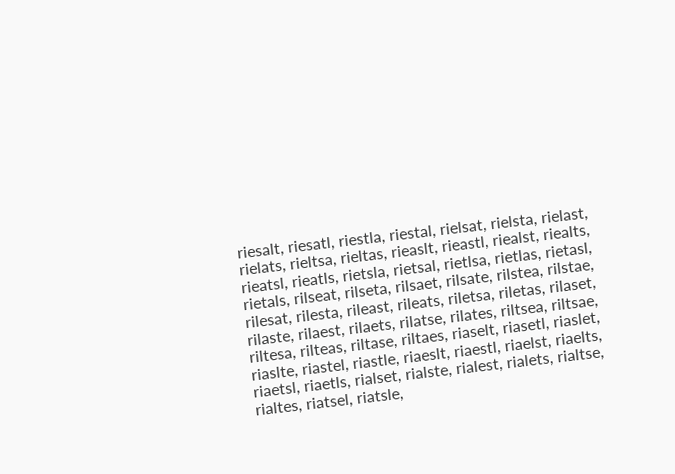riesalt, riesatl, riestla, riestal, rielsat, rielsta, rielast, rielats, rieltsa, rieltas, rieaslt, rieastl, riealst, riealts, rieatsl, rieatls, rietsla, rietsal, rietlsa, rietlas, rietasl, rietals, rilseat, rilseta, rilsaet, rilsate, rilstea, rilstae, rilesat, rilesta, rileast, rileats, riletsa, riletas, rilaset, rilaste, rilaest, rilaets, rilatse, rilates, riltsea, riltsae, riltesa, rilteas, riltase, riltaes, riaselt, riasetl, riaslet, riaslte, riastel, riastle, riaeslt, riaestl, riaelst, riaelts, riaetsl, riaetls, rialset, rialste, rialest, rialets, rialtse, rialtes, riatsel, riatsle,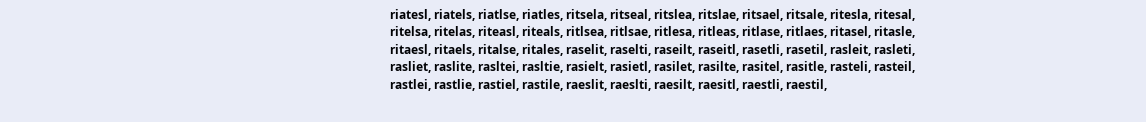riatesl, riatels, riatlse, riatles, ritsela, ritseal, ritslea, ritslae, ritsael, ritsale, ritesla, ritesal, ritelsa, ritelas, riteasl, riteals, ritlsea, ritlsae, ritlesa, ritleas, ritlase, ritlaes, ritasel, ritasle, ritaesl, ritaels, ritalse, ritales, raselit, raselti, raseilt, raseitl, rasetli, rasetil, rasleit, rasleti, rasliet, raslite, rasltei, rasltie, rasielt, rasietl, rasilet, rasilte, rasitel, rasitle, rasteli, rasteil, rastlei, rastlie, rastiel, rastile, raeslit, raeslti, raesilt, raesitl, raestli, raestil,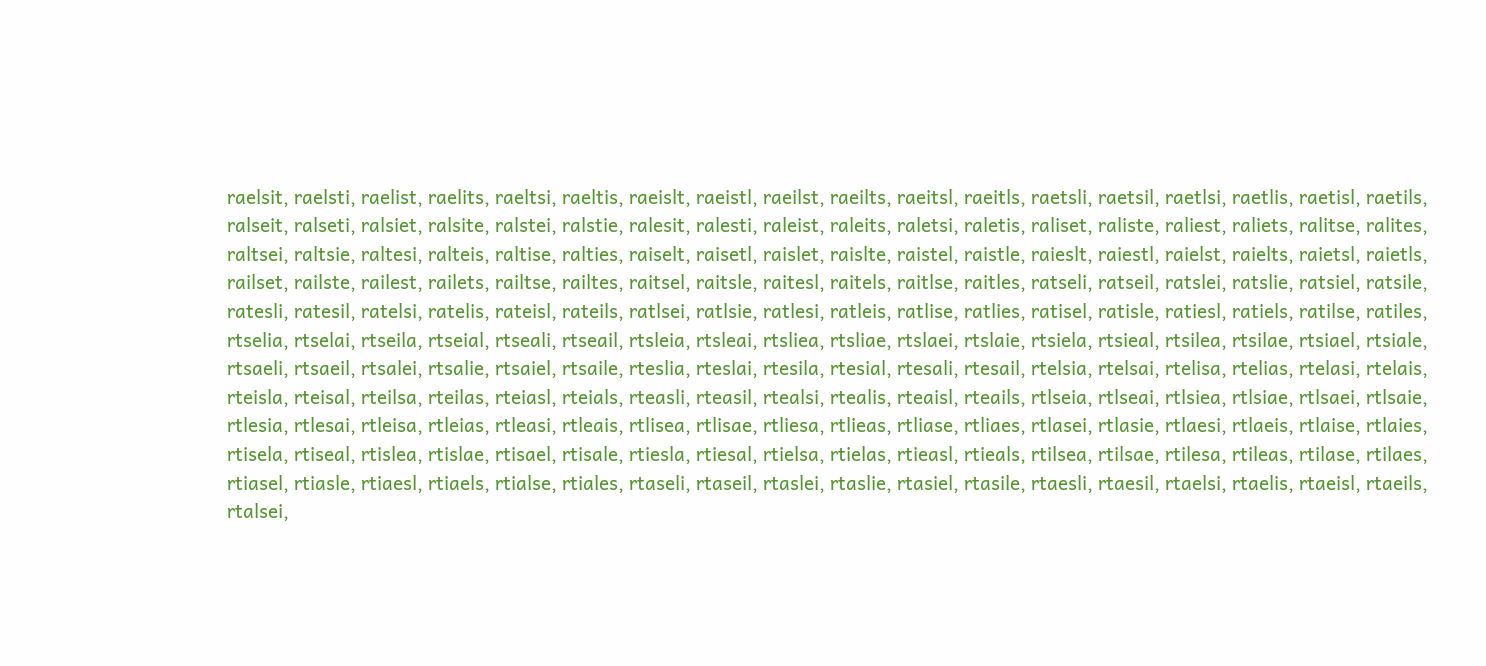raelsit, raelsti, raelist, raelits, raeltsi, raeltis, raeislt, raeistl, raeilst, raeilts, raeitsl, raeitls, raetsli, raetsil, raetlsi, raetlis, raetisl, raetils, ralseit, ralseti, ralsiet, ralsite, ralstei, ralstie, ralesit, ralesti, raleist, raleits, raletsi, raletis, raliset, raliste, raliest, raliets, ralitse, ralites, raltsei, raltsie, raltesi, ralteis, raltise, ralties, raiselt, raisetl, raislet, raislte, raistel, raistle, raieslt, raiestl, raielst, raielts, raietsl, raietls, railset, railste, railest, railets, railtse, railtes, raitsel, raitsle, raitesl, raitels, raitlse, raitles, ratseli, ratseil, ratslei, ratslie, ratsiel, ratsile, ratesli, ratesil, ratelsi, ratelis, rateisl, rateils, ratlsei, ratlsie, ratlesi, ratleis, ratlise, ratlies, ratisel, ratisle, ratiesl, ratiels, ratilse, ratiles, rtselia, rtselai, rtseila, rtseial, rtseali, rtseail, rtsleia, rtsleai, rtsliea, rtsliae, rtslaei, rtslaie, rtsiela, rtsieal, rtsilea, rtsilae, rtsiael, rtsiale, rtsaeli, rtsaeil, rtsalei, rtsalie, rtsaiel, rtsaile, rteslia, rteslai, rtesila, rtesial, rtesali, rtesail, rtelsia, rtelsai, rtelisa, rtelias, rtelasi, rtelais, rteisla, rteisal, rteilsa, rteilas, rteiasl, rteials, rteasli, rteasil, rtealsi, rtealis, rteaisl, rteails, rtlseia, rtlseai, rtlsiea, rtlsiae, rtlsaei, rtlsaie, rtlesia, rtlesai, rtleisa, rtleias, rtleasi, rtleais, rtlisea, rtlisae, rtliesa, rtlieas, rtliase, rtliaes, rtlasei, rtlasie, rtlaesi, rtlaeis, rtlaise, rtlaies, rtisela, rtiseal, rtislea, rtislae, rtisael, rtisale, rtiesla, rtiesal, rtielsa, rtielas, rtieasl, rtieals, rtilsea, rtilsae, rtilesa, rtileas, rtilase, rtilaes, rtiasel, rtiasle, rtiaesl, rtiaels, rtialse, rtiales, rtaseli, rtaseil, rtaslei, rtaslie, rtasiel, rtasile, rtaesli, rtaesil, rtaelsi, rtaelis, rtaeisl, rtaeils, rtalsei,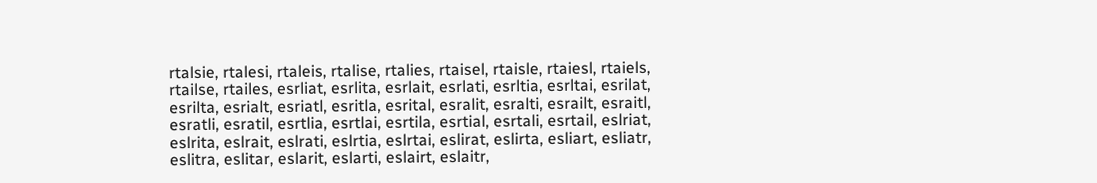rtalsie, rtalesi, rtaleis, rtalise, rtalies, rtaisel, rtaisle, rtaiesl, rtaiels, rtailse, rtailes, esrliat, esrlita, esrlait, esrlati, esrltia, esrltai, esrilat, esrilta, esrialt, esriatl, esritla, esrital, esralit, esralti, esrailt, esraitl, esratli, esratil, esrtlia, esrtlai, esrtila, esrtial, esrtali, esrtail, eslriat, eslrita, eslrait, eslrati, eslrtia, eslrtai, eslirat, eslirta, esliart, esliatr, eslitra, eslitar, eslarit, eslarti, eslairt, eslaitr,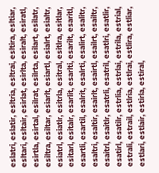eslatri, eslatir, esltria, esltrai, esltira, esltiar, esltari, esltair, esirlat, esirlta, esiralt, esiratl, esirtla, esirtal, esilrat, esilrta, esilart, esilatr, esiltra, esiltar, esiarlt, esiartl, esialrt, esialtr, esiatrl, esiatlr, esitrla, esitral, esitlra, esitlar, esitarl, esitalr, esarlit, esarlti, esarilt, esaritl, esartli, esartil, esalrit, esalrti, esalirt, esalitr, esaltri, esaltir, esairlt, esairtl, esailrt, esailtr, esaitrl, esaitlr, esatrli, esatril, esatlri, esatlir, esatirl, esatilr, estrlia, estrlai, estrila, estrial, estrali, estrail, estlria, estlrai, estlira, estliar, estlari, estlair, estirla, estiral,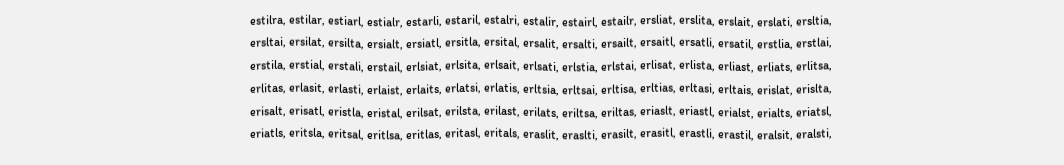estilra, estilar, estiarl, estialr, estarli, estaril, estalri, estalir, estairl, estailr, ersliat, erslita, erslait, erslati, ersltia, ersltai, ersilat, ersilta, ersialt, ersiatl, ersitla, ersital, ersalit, ersalti, ersailt, ersaitl, ersatli, ersatil, erstlia, erstlai, erstila, erstial, erstali, erstail, erlsiat, erlsita, erlsait, erlsati, erlstia, erlstai, erlisat, erlista, erliast, erliats, erlitsa, erlitas, erlasit, erlasti, erlaist, erlaits, erlatsi, erlatis, erltsia, erltsai, erltisa, erltias, erltasi, erltais, erislat, erislta, erisalt, erisatl, eristla, eristal, erilsat, erilsta, erilast, erilats, eriltsa, eriltas, eriaslt, eriastl, erialst, erialts, eriatsl, eriatls, eritsla, eritsal, eritlsa, eritlas, eritasl, eritals, eraslit, eraslti, erasilt, erasitl, erastli, erastil, eralsit, eralsti,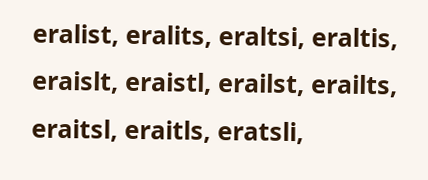eralist, eralits, eraltsi, eraltis, eraislt, eraistl, erailst, erailts, eraitsl, eraitls, eratsli,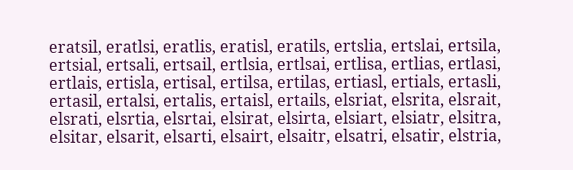eratsil, eratlsi, eratlis, eratisl, eratils, ertslia, ertslai, ertsila, ertsial, ertsali, ertsail, ertlsia, ertlsai, ertlisa, ertlias, ertlasi, ertlais, ertisla, ertisal, ertilsa, ertilas, ertiasl, ertials, ertasli, ertasil, ertalsi, ertalis, ertaisl, ertails, elsriat, elsrita, elsrait, elsrati, elsrtia, elsrtai, elsirat, elsirta, elsiart, elsiatr, elsitra, elsitar, elsarit, elsarti, elsairt, elsaitr, elsatri, elsatir, elstria,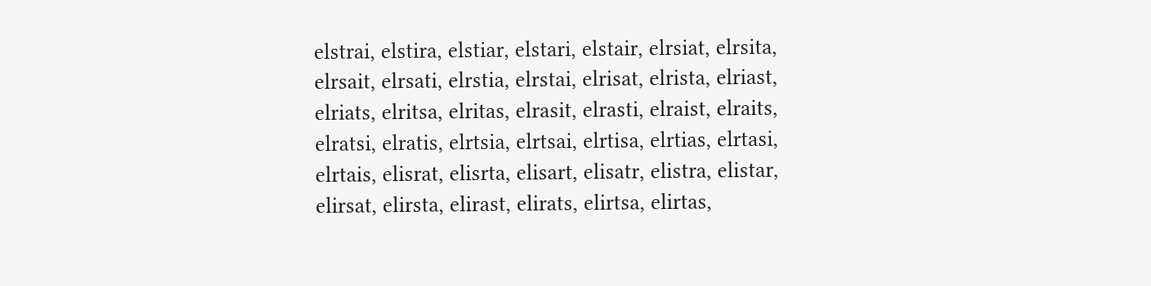elstrai, elstira, elstiar, elstari, elstair, elrsiat, elrsita, elrsait, elrsati, elrstia, elrstai, elrisat, elrista, elriast, elriats, elritsa, elritas, elrasit, elrasti, elraist, elraits, elratsi, elratis, elrtsia, elrtsai, elrtisa, elrtias, elrtasi, elrtais, elisrat, elisrta, elisart, elisatr, elistra, elistar, elirsat, elirsta, elirast, elirats, elirtsa, elirtas,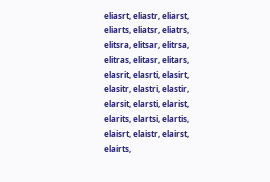eliasrt, eliastr, eliarst, eliarts, eliatsr, eliatrs, elitsra, elitsar, elitrsa, elitras, elitasr, elitars, elasrit, elasrti, elasirt, elasitr, elastri, elastir, elarsit, elarsti, elarist, elarits, elartsi, elartis, elaisrt, elaistr, elairst, elairts,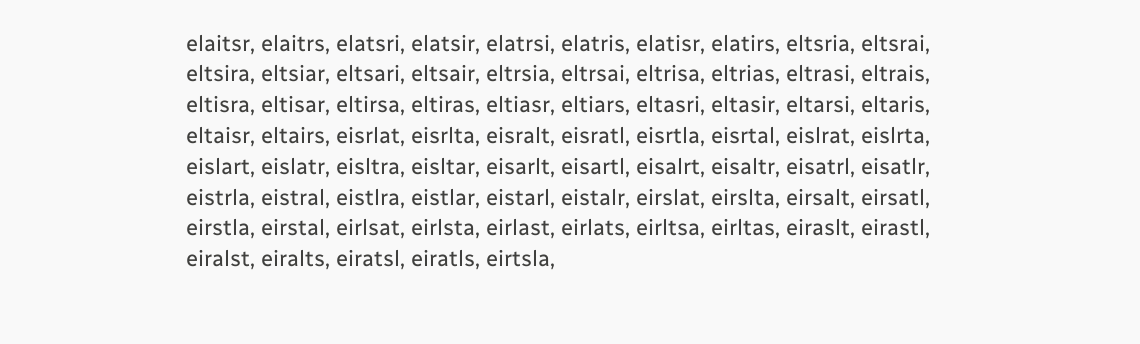elaitsr, elaitrs, elatsri, elatsir, elatrsi, elatris, elatisr, elatirs, eltsria, eltsrai, eltsira, eltsiar, eltsari, eltsair, eltrsia, eltrsai, eltrisa, eltrias, eltrasi, eltrais, eltisra, eltisar, eltirsa, eltiras, eltiasr, eltiars, eltasri, eltasir, eltarsi, eltaris, eltaisr, eltairs, eisrlat, eisrlta, eisralt, eisratl, eisrtla, eisrtal, eislrat, eislrta, eislart, eislatr, eisltra, eisltar, eisarlt, eisartl, eisalrt, eisaltr, eisatrl, eisatlr, eistrla, eistral, eistlra, eistlar, eistarl, eistalr, eirslat, eirslta, eirsalt, eirsatl, eirstla, eirstal, eirlsat, eirlsta, eirlast, eirlats, eirltsa, eirltas, eiraslt, eirastl, eiralst, eiralts, eiratsl, eiratls, eirtsla,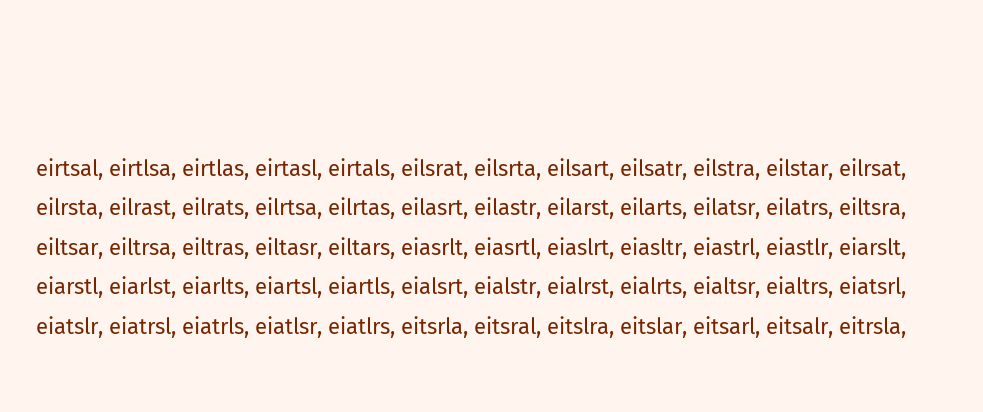eirtsal, eirtlsa, eirtlas, eirtasl, eirtals, eilsrat, eilsrta, eilsart, eilsatr, eilstra, eilstar, eilrsat, eilrsta, eilrast, eilrats, eilrtsa, eilrtas, eilasrt, eilastr, eilarst, eilarts, eilatsr, eilatrs, eiltsra, eiltsar, eiltrsa, eiltras, eiltasr, eiltars, eiasrlt, eiasrtl, eiaslrt, eiasltr, eiastrl, eiastlr, eiarslt, eiarstl, eiarlst, eiarlts, eiartsl, eiartls, eialsrt, eialstr, eialrst, eialrts, eialtsr, eialtrs, eiatsrl, eiatslr, eiatrsl, eiatrls, eiatlsr, eiatlrs, eitsrla, eitsral, eitslra, eitslar, eitsarl, eitsalr, eitrsla,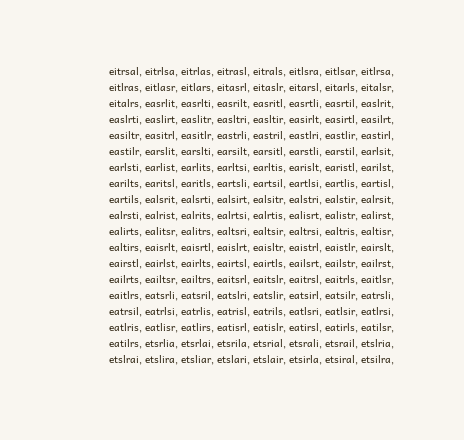eitrsal, eitrlsa, eitrlas, eitrasl, eitrals, eitlsra, eitlsar, eitlrsa, eitlras, eitlasr, eitlars, eitasrl, eitaslr, eitarsl, eitarls, eitalsr, eitalrs, easrlit, easrlti, easrilt, easritl, easrtli, easrtil, easlrit, easlrti, easlirt, easlitr, easltri, easltir, easirlt, easirtl, easilrt, easiltr, easitrl, easitlr, eastrli, eastril, eastlri, eastlir, eastirl, eastilr, earslit, earslti, earsilt, earsitl, earstli, earstil, earlsit, earlsti, earlist, earlits, earltsi, earltis, earislt, earistl, earilst, earilts, earitsl, earitls, eartsli, eartsil, eartlsi, eartlis, eartisl, eartils, ealsrit, ealsrti, ealsirt, ealsitr, ealstri, ealstir, ealrsit, ealrsti, ealrist, ealrits, ealrtsi, ealrtis, ealisrt, ealistr, ealirst, ealirts, ealitsr, ealitrs, ealtsri, ealtsir, ealtrsi, ealtris, ealtisr, ealtirs, eaisrlt, eaisrtl, eaislrt, eaisltr, eaistrl, eaistlr, eairslt, eairstl, eairlst, eairlts, eairtsl, eairtls, eailsrt, eailstr, eailrst, eailrts, eailtsr, eailtrs, eaitsrl, eaitslr, eaitrsl, eaitrls, eaitlsr, eaitlrs, eatsrli, eatsril, eatslri, eatslir, eatsirl, eatsilr, eatrsli, eatrsil, eatrlsi, eatrlis, eatrisl, eatrils, eatlsri, eatlsir, eatlrsi, eatlris, eatlisr, eatlirs, eatisrl, eatislr, eatirsl, eatirls, eatilsr, eatilrs, etsrlia, etsrlai, etsrila, etsrial, etsrali, etsrail, etslria, etslrai, etslira, etsliar, etslari, etslair, etsirla, etsiral, etsilra,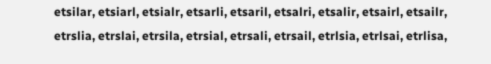etsilar, etsiarl, etsialr, etsarli, etsaril, etsalri, etsalir, etsairl, etsailr, etrslia, etrslai, etrsila, etrsial, etrsali, etrsail, etrlsia, etrlsai, etrlisa,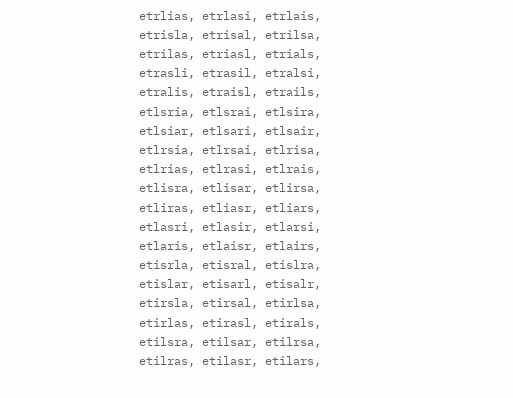etrlias, etrlasi, etrlais, etrisla, etrisal, etrilsa, etrilas, etriasl, etrials, etrasli, etrasil, etralsi, etralis, etraisl, etrails, etlsria, etlsrai, etlsira, etlsiar, etlsari, etlsair, etlrsia, etlrsai, etlrisa, etlrias, etlrasi, etlrais, etlisra, etlisar, etlirsa, etliras, etliasr, etliars, etlasri, etlasir, etlarsi, etlaris, etlaisr, etlairs, etisrla, etisral, etislra, etislar, etisarl, etisalr, etirsla, etirsal, etirlsa, etirlas, etirasl, etirals, etilsra, etilsar, etilrsa, etilras, etilasr, etilars,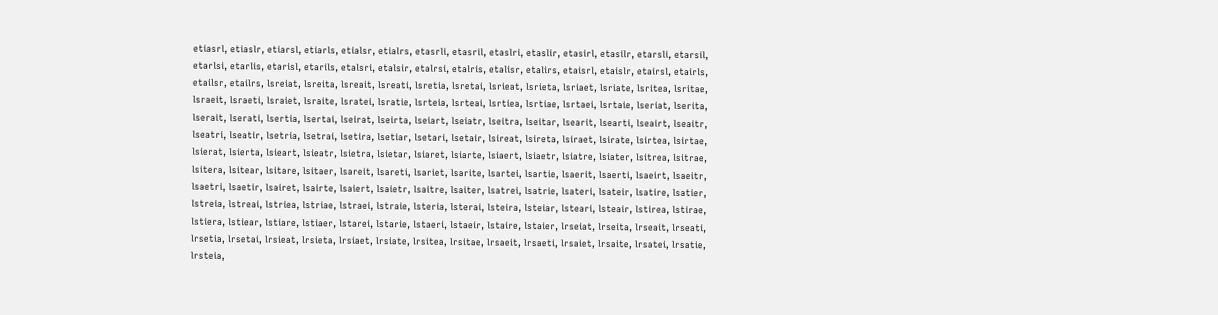etiasrl, etiaslr, etiarsl, etiarls, etialsr, etialrs, etasrli, etasril, etaslri, etaslir, etasirl, etasilr, etarsli, etarsil, etarlsi, etarlis, etarisl, etarils, etalsri, etalsir, etalrsi, etalris, etalisr, etalirs, etaisrl, etaislr, etairsl, etairls, etailsr, etailrs, lsreiat, lsreita, lsreait, lsreati, lsretia, lsretai, lsrieat, lsrieta, lsriaet, lsriate, lsritea, lsritae, lsraeit, lsraeti, lsraiet, lsraite, lsratei, lsratie, lsrteia, lsrteai, lsrtiea, lsrtiae, lsrtaei, lsrtaie, lseriat, lserita, lserait, lserati, lsertia, lsertai, lseirat, lseirta, lseiart, lseiatr, lseitra, lseitar, lsearit, lsearti, lseairt, lseaitr, lseatri, lseatir, lsetria, lsetrai, lsetira, lsetiar, lsetari, lsetair, lsireat, lsireta, lsiraet, lsirate, lsirtea, lsirtae, lsierat, lsierta, lsieart, lsieatr, lsietra, lsietar, lsiaret, lsiarte, lsiaert, lsiaetr, lsiatre, lsiater, lsitrea, lsitrae, lsitera, lsitear, lsitare, lsitaer, lsareit, lsareti, lsariet, lsarite, lsartei, lsartie, lsaerit, lsaerti, lsaeirt, lsaeitr, lsaetri, lsaetir, lsairet, lsairte, lsaiert, lsaietr, lsaitre, lsaiter, lsatrei, lsatrie, lsateri, lsateir, lsatire, lsatier, lstreia, lstreai, lstriea, lstriae, lstraei, lstraie, lsteria, lsterai, lsteira, lsteiar, lsteari, lsteair, lstirea, lstirae, lstiera, lstiear, lstiare, lstiaer, lstarei, lstarie, lstaeri, lstaeir, lstaire, lstaier, lrseiat, lrseita, lrseait, lrseati, lrsetia, lrsetai, lrsieat, lrsieta, lrsiaet, lrsiate, lrsitea, lrsitae, lrsaeit, lrsaeti, lrsaiet, lrsaite, lrsatei, lrsatie, lrsteia,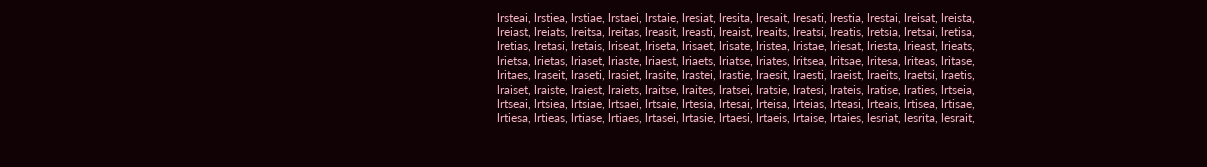lrsteai, lrstiea, lrstiae, lrstaei, lrstaie, lresiat, lresita, lresait, lresati, lrestia, lrestai, lreisat, lreista, lreiast, lreiats, lreitsa, lreitas, lreasit, lreasti, lreaist, lreaits, lreatsi, lreatis, lretsia, lretsai, lretisa, lretias, lretasi, lretais, lriseat, lriseta, lrisaet, lrisate, lristea, lristae, lriesat, lriesta, lrieast, lrieats, lrietsa, lrietas, lriaset, lriaste, lriaest, lriaets, lriatse, lriates, lritsea, lritsae, lritesa, lriteas, lritase, lritaes, lraseit, lraseti, lrasiet, lrasite, lrastei, lrastie, lraesit, lraesti, lraeist, lraeits, lraetsi, lraetis, lraiset, lraiste, lraiest, lraiets, lraitse, lraites, lratsei, lratsie, lratesi, lrateis, lratise, lraties, lrtseia, lrtseai, lrtsiea, lrtsiae, lrtsaei, lrtsaie, lrtesia, lrtesai, lrteisa, lrteias, lrteasi, lrteais, lrtisea, lrtisae, lrtiesa, lrtieas, lrtiase, lrtiaes, lrtasei, lrtasie, lrtaesi, lrtaeis, lrtaise, lrtaies, lesriat, lesrita, lesrait,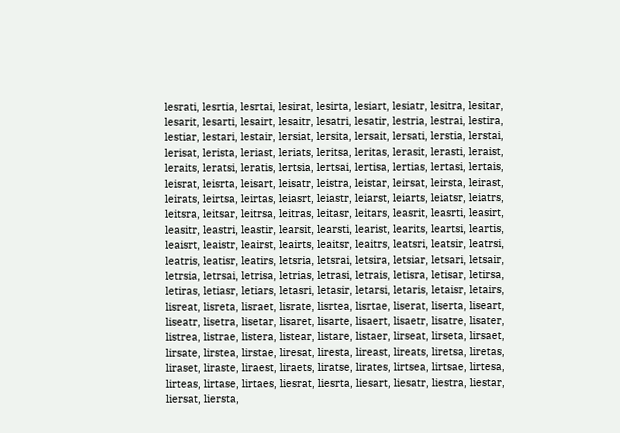lesrati, lesrtia, lesrtai, lesirat, lesirta, lesiart, lesiatr, lesitra, lesitar, lesarit, lesarti, lesairt, lesaitr, lesatri, lesatir, lestria, lestrai, lestira, lestiar, lestari, lestair, lersiat, lersita, lersait, lersati, lerstia, lerstai, lerisat, lerista, leriast, leriats, leritsa, leritas, lerasit, lerasti, leraist, leraits, leratsi, leratis, lertsia, lertsai, lertisa, lertias, lertasi, lertais, leisrat, leisrta, leisart, leisatr, leistra, leistar, leirsat, leirsta, leirast, leirats, leirtsa, leirtas, leiasrt, leiastr, leiarst, leiarts, leiatsr, leiatrs, leitsra, leitsar, leitrsa, leitras, leitasr, leitars, leasrit, leasrti, leasirt, leasitr, leastri, leastir, learsit, learsti, learist, learits, leartsi, leartis, leaisrt, leaistr, leairst, leairts, leaitsr, leaitrs, leatsri, leatsir, leatrsi, leatris, leatisr, leatirs, letsria, letsrai, letsira, letsiar, letsari, letsair, letrsia, letrsai, letrisa, letrias, letrasi, letrais, letisra, letisar, letirsa, letiras, letiasr, letiars, letasri, letasir, letarsi, letaris, letaisr, letairs, lisreat, lisreta, lisraet, lisrate, lisrtea, lisrtae, liserat, liserta, liseart, liseatr, lisetra, lisetar, lisaret, lisarte, lisaert, lisaetr, lisatre, lisater, listrea, listrae, listera, listear, listare, listaer, lirseat, lirseta, lirsaet, lirsate, lirstea, lirstae, liresat, liresta, lireast, lireats, liretsa, liretas, liraset, liraste, liraest, liraets, liratse, lirates, lirtsea, lirtsae, lirtesa, lirteas, lirtase, lirtaes, liesrat, liesrta, liesart, liesatr, liestra, liestar, liersat, liersta,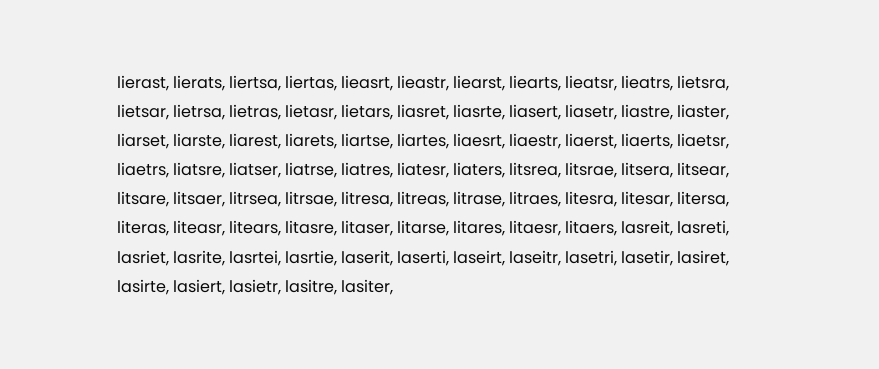lierast, lierats, liertsa, liertas, lieasrt, lieastr, liearst, liearts, lieatsr, lieatrs, lietsra, lietsar, lietrsa, lietras, lietasr, lietars, liasret, liasrte, liasert, liasetr, liastre, liaster, liarset, liarste, liarest, liarets, liartse, liartes, liaesrt, liaestr, liaerst, liaerts, liaetsr, liaetrs, liatsre, liatser, liatrse, liatres, liatesr, liaters, litsrea, litsrae, litsera, litsear, litsare, litsaer, litrsea, litrsae, litresa, litreas, litrase, litraes, litesra, litesar, litersa, literas, liteasr, litears, litasre, litaser, litarse, litares, litaesr, litaers, lasreit, lasreti, lasriet, lasrite, lasrtei, lasrtie, laserit, laserti, laseirt, laseitr, lasetri, lasetir, lasiret, lasirte, lasiert, lasietr, lasitre, lasiter,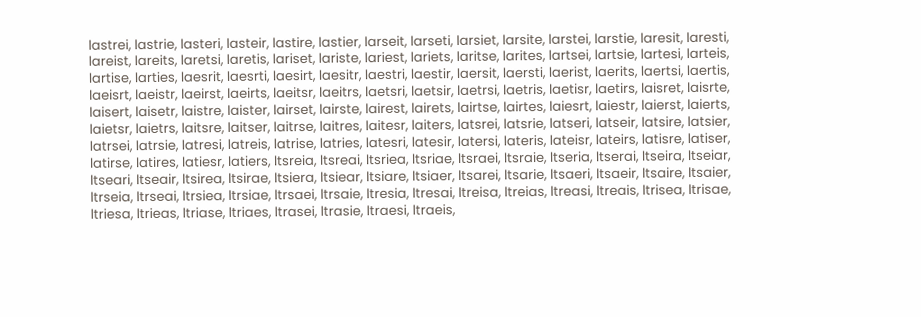lastrei, lastrie, lasteri, lasteir, lastire, lastier, larseit, larseti, larsiet, larsite, larstei, larstie, laresit, laresti, lareist, lareits, laretsi, laretis, lariset, lariste, lariest, lariets, laritse, larites, lartsei, lartsie, lartesi, larteis, lartise, larties, laesrit, laesrti, laesirt, laesitr, laestri, laestir, laersit, laersti, laerist, laerits, laertsi, laertis, laeisrt, laeistr, laeirst, laeirts, laeitsr, laeitrs, laetsri, laetsir, laetrsi, laetris, laetisr, laetirs, laisret, laisrte, laisert, laisetr, laistre, laister, lairset, lairste, lairest, lairets, lairtse, lairtes, laiesrt, laiestr, laierst, laierts, laietsr, laietrs, laitsre, laitser, laitrse, laitres, laitesr, laiters, latsrei, latsrie, latseri, latseir, latsire, latsier, latrsei, latrsie, latresi, latreis, latrise, latries, latesri, latesir, latersi, lateris, lateisr, lateirs, latisre, latiser, latirse, latires, latiesr, latiers, ltsreia, ltsreai, ltsriea, ltsriae, ltsraei, ltsraie, ltseria, ltserai, ltseira, ltseiar, ltseari, ltseair, ltsirea, ltsirae, ltsiera, ltsiear, ltsiare, ltsiaer, ltsarei, ltsarie, ltsaeri, ltsaeir, ltsaire, ltsaier, ltrseia, ltrseai, ltrsiea, ltrsiae, ltrsaei, ltrsaie, ltresia, ltresai, ltreisa, ltreias, ltreasi, ltreais, ltrisea, ltrisae, ltriesa, ltrieas, ltriase, ltriaes, ltrasei, ltrasie, ltraesi, ltraeis,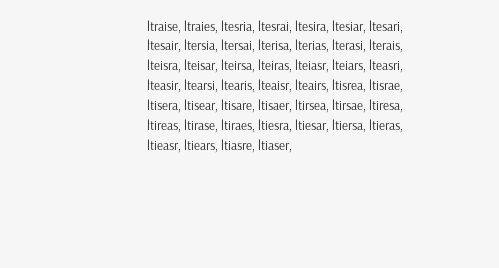ltraise, ltraies, ltesria, ltesrai, ltesira, ltesiar, ltesari, ltesair, ltersia, ltersai, lterisa, lterias, lterasi, lterais, lteisra, lteisar, lteirsa, lteiras, lteiasr, lteiars, lteasri, lteasir, ltearsi, ltearis, lteaisr, lteairs, ltisrea, ltisrae, ltisera, ltisear, ltisare, ltisaer, ltirsea, ltirsae, ltiresa, ltireas, ltirase, ltiraes, ltiesra, ltiesar, ltiersa, ltieras, ltieasr, ltiears, ltiasre, ltiaser,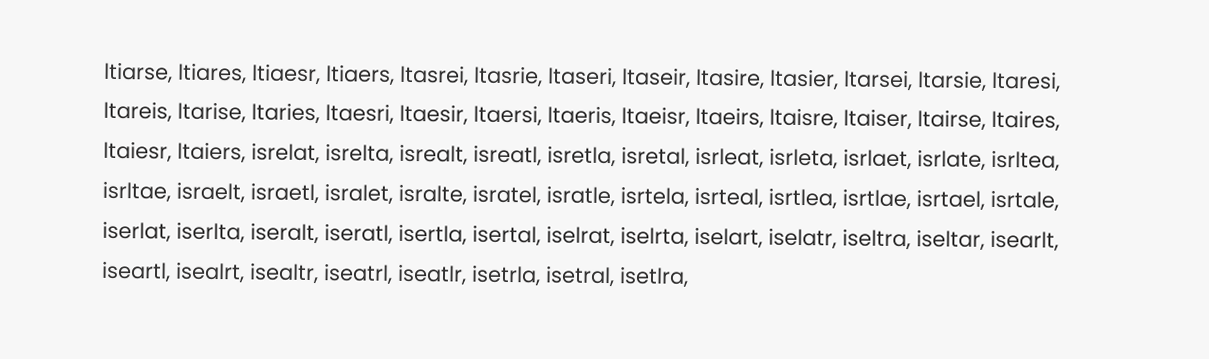ltiarse, ltiares, ltiaesr, ltiaers, ltasrei, ltasrie, ltaseri, ltaseir, ltasire, ltasier, ltarsei, ltarsie, ltaresi, ltareis, ltarise, ltaries, ltaesri, ltaesir, ltaersi, ltaeris, ltaeisr, ltaeirs, ltaisre, ltaiser, ltairse, ltaires, ltaiesr, ltaiers, isrelat, isrelta, isrealt, isreatl, isretla, isretal, isrleat, isrleta, isrlaet, isrlate, isrltea, isrltae, israelt, israetl, isralet, isralte, isratel, isratle, isrtela, isrteal, isrtlea, isrtlae, isrtael, isrtale, iserlat, iserlta, iseralt, iseratl, isertla, isertal, iselrat, iselrta, iselart, iselatr, iseltra, iseltar, isearlt, iseartl, isealrt, isealtr, iseatrl, iseatlr, isetrla, isetral, isetlra,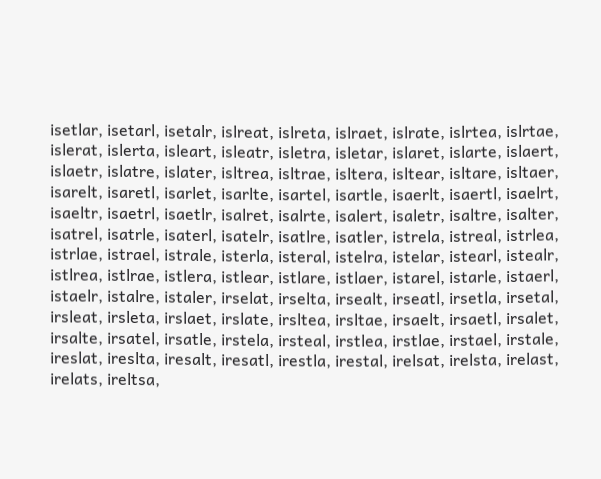isetlar, isetarl, isetalr, islreat, islreta, islraet, islrate, islrtea, islrtae, islerat, islerta, isleart, isleatr, isletra, isletar, islaret, islarte, islaert, islaetr, islatre, islater, isltrea, isltrae, isltera, isltear, isltare, isltaer, isarelt, isaretl, isarlet, isarlte, isartel, isartle, isaerlt, isaertl, isaelrt, isaeltr, isaetrl, isaetlr, isalret, isalrte, isalert, isaletr, isaltre, isalter, isatrel, isatrle, isaterl, isatelr, isatlre, isatler, istrela, istreal, istrlea, istrlae, istrael, istrale, isterla, isteral, istelra, istelar, istearl, istealr, istlrea, istlrae, istlera, istlear, istlare, istlaer, istarel, istarle, istaerl, istaelr, istalre, istaler, irselat, irselta, irsealt, irseatl, irsetla, irsetal, irsleat, irsleta, irslaet, irslate, irsltea, irsltae, irsaelt, irsaetl, irsalet, irsalte, irsatel, irsatle, irstela, irsteal, irstlea, irstlae, irstael, irstale, ireslat, ireslta, iresalt, iresatl, irestla, irestal, irelsat, irelsta, irelast, irelats, ireltsa,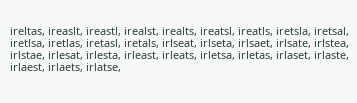ireltas, ireaslt, ireastl, irealst, irealts, ireatsl, ireatls, iretsla, iretsal, iretlsa, iretlas, iretasl, iretals, irlseat, irlseta, irlsaet, irlsate, irlstea, irlstae, irlesat, irlesta, irleast, irleats, irletsa, irletas, irlaset, irlaste, irlaest, irlaets, irlatse,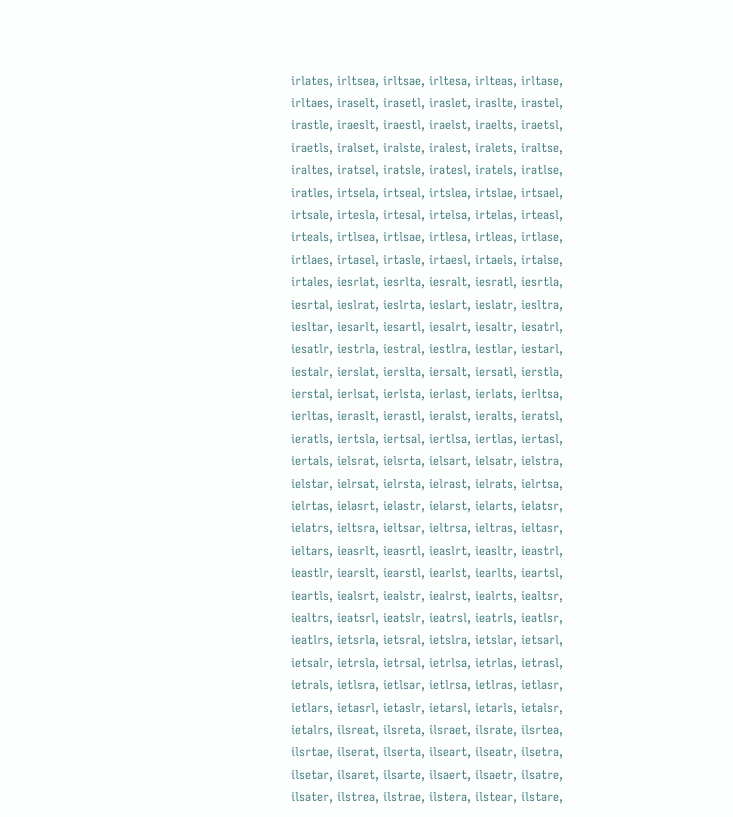irlates, irltsea, irltsae, irltesa, irlteas, irltase, irltaes, iraselt, irasetl, iraslet, iraslte, irastel, irastle, iraeslt, iraestl, iraelst, iraelts, iraetsl, iraetls, iralset, iralste, iralest, iralets, iraltse, iraltes, iratsel, iratsle, iratesl, iratels, iratlse, iratles, irtsela, irtseal, irtslea, irtslae, irtsael, irtsale, irtesla, irtesal, irtelsa, irtelas, irteasl, irteals, irtlsea, irtlsae, irtlesa, irtleas, irtlase, irtlaes, irtasel, irtasle, irtaesl, irtaels, irtalse, irtales, iesrlat, iesrlta, iesralt, iesratl, iesrtla, iesrtal, ieslrat, ieslrta, ieslart, ieslatr, iesltra, iesltar, iesarlt, iesartl, iesalrt, iesaltr, iesatrl, iesatlr, iestrla, iestral, iestlra, iestlar, iestarl, iestalr, ierslat, ierslta, iersalt, iersatl, ierstla, ierstal, ierlsat, ierlsta, ierlast, ierlats, ierltsa, ierltas, ieraslt, ierastl, ieralst, ieralts, ieratsl, ieratls, iertsla, iertsal, iertlsa, iertlas, iertasl, iertals, ielsrat, ielsrta, ielsart, ielsatr, ielstra, ielstar, ielrsat, ielrsta, ielrast, ielrats, ielrtsa, ielrtas, ielasrt, ielastr, ielarst, ielarts, ielatsr, ielatrs, ieltsra, ieltsar, ieltrsa, ieltras, ieltasr, ieltars, ieasrlt, ieasrtl, ieaslrt, ieasltr, ieastrl, ieastlr, iearslt, iearstl, iearlst, iearlts, ieartsl, ieartls, iealsrt, iealstr, iealrst, iealrts, iealtsr, iealtrs, ieatsrl, ieatslr, ieatrsl, ieatrls, ieatlsr, ieatlrs, ietsrla, ietsral, ietslra, ietslar, ietsarl, ietsalr, ietrsla, ietrsal, ietrlsa, ietrlas, ietrasl, ietrals, ietlsra, ietlsar, ietlrsa, ietlras, ietlasr, ietlars, ietasrl, ietaslr, ietarsl, ietarls, ietalsr, ietalrs, ilsreat, ilsreta, ilsraet, ilsrate, ilsrtea, ilsrtae, ilserat, ilserta, ilseart, ilseatr, ilsetra, ilsetar, ilsaret, ilsarte, ilsaert, ilsaetr, ilsatre, ilsater, ilstrea, ilstrae, ilstera, ilstear, ilstare,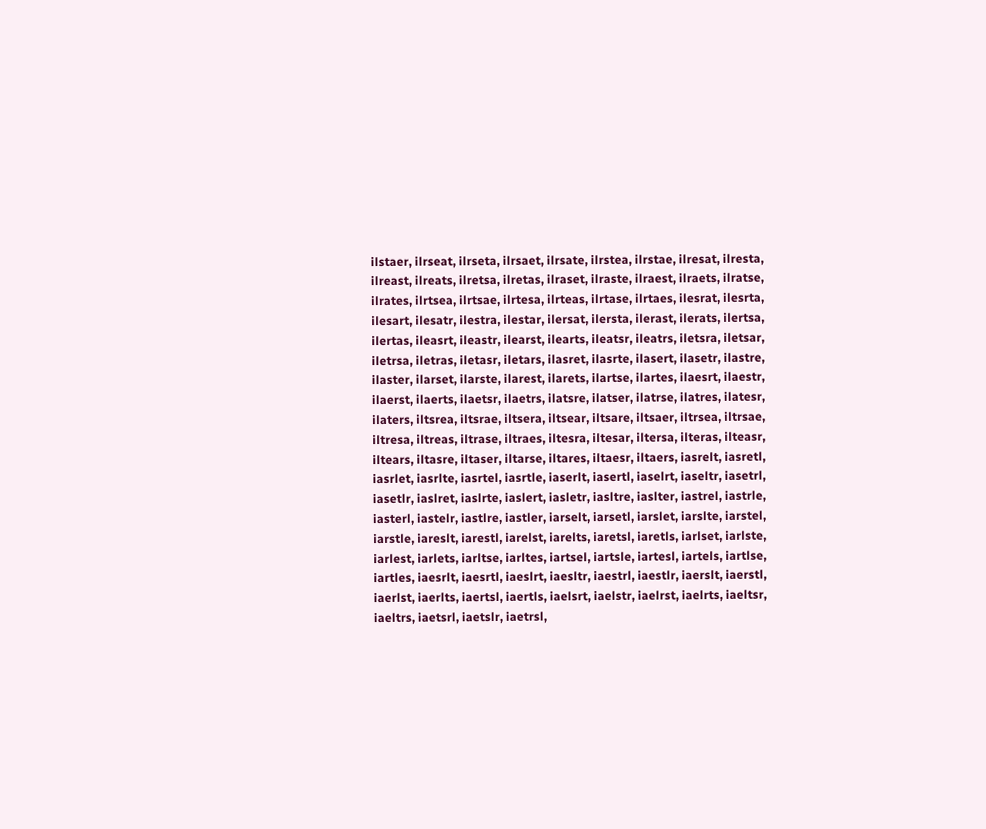ilstaer, ilrseat, ilrseta, ilrsaet, ilrsate, ilrstea, ilrstae, ilresat, ilresta, ilreast, ilreats, ilretsa, ilretas, ilraset, ilraste, ilraest, ilraets, ilratse, ilrates, ilrtsea, ilrtsae, ilrtesa, ilrteas, ilrtase, ilrtaes, ilesrat, ilesrta, ilesart, ilesatr, ilestra, ilestar, ilersat, ilersta, ilerast, ilerats, ilertsa, ilertas, ileasrt, ileastr, ilearst, ilearts, ileatsr, ileatrs, iletsra, iletsar, iletrsa, iletras, iletasr, iletars, ilasret, ilasrte, ilasert, ilasetr, ilastre, ilaster, ilarset, ilarste, ilarest, ilarets, ilartse, ilartes, ilaesrt, ilaestr, ilaerst, ilaerts, ilaetsr, ilaetrs, ilatsre, ilatser, ilatrse, ilatres, ilatesr, ilaters, iltsrea, iltsrae, iltsera, iltsear, iltsare, iltsaer, iltrsea, iltrsae, iltresa, iltreas, iltrase, iltraes, iltesra, iltesar, iltersa, ilteras, ilteasr, iltears, iltasre, iltaser, iltarse, iltares, iltaesr, iltaers, iasrelt, iasretl, iasrlet, iasrlte, iasrtel, iasrtle, iaserlt, iasertl, iaselrt, iaseltr, iasetrl, iasetlr, iaslret, iaslrte, iaslert, iasletr, iasltre, iaslter, iastrel, iastrle, iasterl, iastelr, iastlre, iastler, iarselt, iarsetl, iarslet, iarslte, iarstel, iarstle, iareslt, iarestl, iarelst, iarelts, iaretsl, iaretls, iarlset, iarlste, iarlest, iarlets, iarltse, iarltes, iartsel, iartsle, iartesl, iartels, iartlse, iartles, iaesrlt, iaesrtl, iaeslrt, iaesltr, iaestrl, iaestlr, iaerslt, iaerstl, iaerlst, iaerlts, iaertsl, iaertls, iaelsrt, iaelstr, iaelrst, iaelrts, iaeltsr, iaeltrs, iaetsrl, iaetslr, iaetrsl,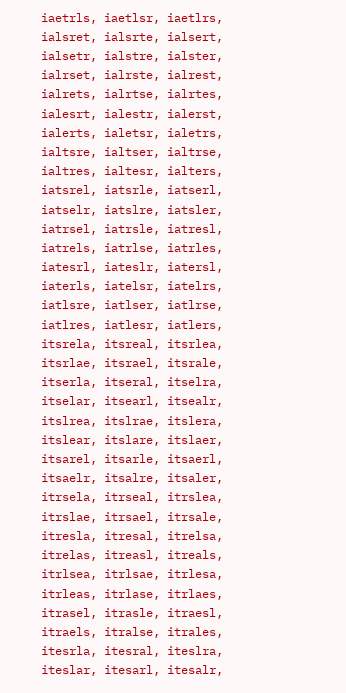iaetrls, iaetlsr, iaetlrs, ialsret, ialsrte, ialsert, ialsetr, ialstre, ialster, ialrset, ialrste, ialrest, ialrets, ialrtse, ialrtes, ialesrt, ialestr, ialerst, ialerts, ialetsr, ialetrs, ialtsre, ialtser, ialtrse, ialtres, ialtesr, ialters, iatsrel, iatsrle, iatserl, iatselr, iatslre, iatsler, iatrsel, iatrsle, iatresl, iatrels, iatrlse, iatrles, iatesrl, iateslr, iatersl, iaterls, iatelsr, iatelrs, iatlsre, iatlser, iatlrse, iatlres, iatlesr, iatlers, itsrela, itsreal, itsrlea, itsrlae, itsrael, itsrale, itserla, itseral, itselra, itselar, itsearl, itsealr, itslrea, itslrae, itslera, itslear, itslare, itslaer, itsarel, itsarle, itsaerl, itsaelr, itsalre, itsaler, itrsela, itrseal, itrslea, itrslae, itrsael, itrsale, itresla, itresal, itrelsa, itrelas, itreasl, itreals, itrlsea, itrlsae, itrlesa, itrleas, itrlase, itrlaes, itrasel, itrasle, itraesl, itraels, itralse, itrales, itesrla, itesral, iteslra, iteslar, itesarl, itesalr,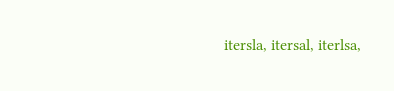itersla, itersal, iterlsa,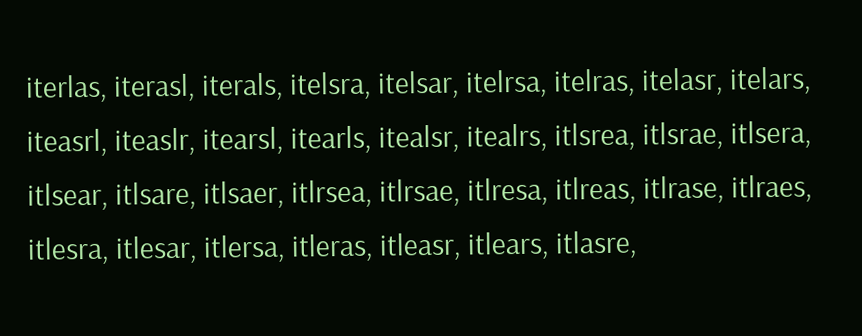iterlas, iterasl, iterals, itelsra, itelsar, itelrsa, itelras, itelasr, itelars, iteasrl, iteaslr, itearsl, itearls, itealsr, itealrs, itlsrea, itlsrae, itlsera, itlsear, itlsare, itlsaer, itlrsea, itlrsae, itlresa, itlreas, itlrase, itlraes, itlesra, itlesar, itlersa, itleras, itleasr, itlears, itlasre,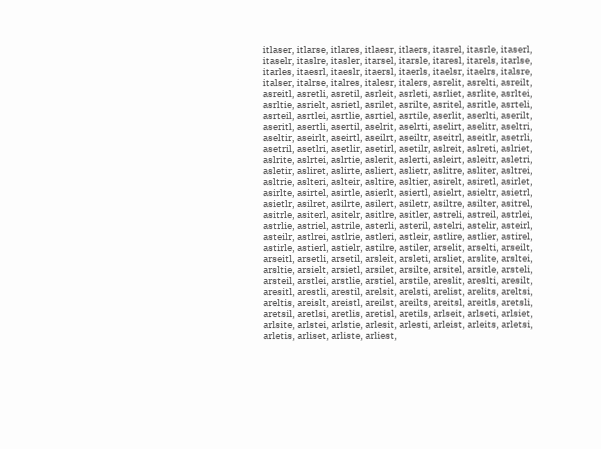itlaser, itlarse, itlares, itlaesr, itlaers, itasrel, itasrle, itaserl, itaselr, itaslre, itasler, itarsel, itarsle, itaresl, itarels, itarlse, itarles, itaesrl, itaeslr, itaersl, itaerls, itaelsr, itaelrs, italsre, italser, italrse, italres, italesr, italers, asrelit, asrelti, asreilt, asreitl, asretli, asretil, asrleit, asrleti, asrliet, asrlite, asrltei, asrltie, asrielt, asrietl, asrilet, asrilte, asritel, asritle, asrteli, asrteil, asrtlei, asrtlie, asrtiel, asrtile, aserlit, aserlti, aserilt, aseritl, asertli, asertil, aselrit, aselrti, aselirt, aselitr, aseltri, aseltir, aseirlt, aseirtl, aseilrt, aseiltr, aseitrl, aseitlr, asetrli, asetril, asetlri, asetlir, asetirl, asetilr, aslreit, aslreti, aslriet, aslrite, aslrtei, aslrtie, aslerit, aslerti, asleirt, asleitr, asletri, asletir, asliret, aslirte, asliert, aslietr, aslitre, asliter, asltrei, asltrie, aslteri, aslteir, asltire, asltier, asirelt, asiretl, asirlet, asirlte, asirtel, asirtle, asierlt, asiertl, asielrt, asieltr, asietrl, asietlr, asilret, asilrte, asilert, asiletr, asiltre, asilter, asitrel, asitrle, asiterl, asitelr, asitlre, asitler, astreli, astreil, astrlei, astrlie, astriel, astrile, asterli, asteril, astelri, astelir, asteirl, asteilr, astlrei, astlrie, astleri, astleir, astlire, astlier, astirel, astirle, astierl, astielr, astilre, astiler, arselit, arselti, arseilt, arseitl, arsetli, arsetil, arsleit, arsleti, arsliet, arslite, arsltei, arsltie, arsielt, arsietl, arsilet, arsilte, arsitel, arsitle, arsteli, arsteil, arstlei, arstlie, arstiel, arstile, areslit, areslti, aresilt, aresitl, arestli, arestil, arelsit, arelsti, arelist, arelits, areltsi, areltis, areislt, areistl, areilst, areilts, areitsl, areitls, aretsli, aretsil, aretlsi, aretlis, aretisl, aretils, arlseit, arlseti, arlsiet, arlsite, arlstei, arlstie, arlesit, arlesti, arleist, arleits, arletsi, arletis, arliset, arliste, arliest,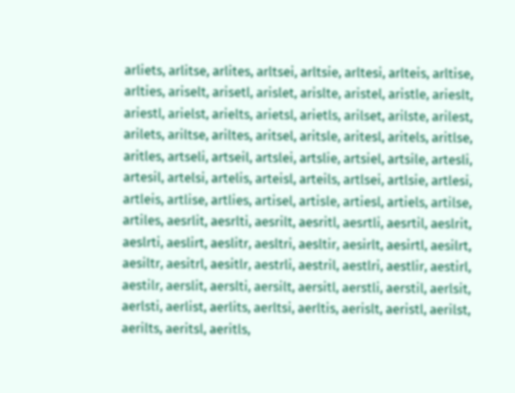arliets, arlitse, arlites, arltsei, arltsie, arltesi, arlteis, arltise, arlties, ariselt, arisetl, arislet, arislte, aristel, aristle, arieslt, ariestl, arielst, arielts, arietsl, arietls, arilset, arilste, arilest, arilets, ariltse, ariltes, aritsel, aritsle, aritesl, aritels, aritlse, aritles, artseli, artseil, artslei, artslie, artsiel, artsile, artesli, artesil, artelsi, artelis, arteisl, arteils, artlsei, artlsie, artlesi, artleis, artlise, artlies, artisel, artisle, artiesl, artiels, artilse, artiles, aesrlit, aesrlti, aesrilt, aesritl, aesrtli, aesrtil, aeslrit, aeslrti, aeslirt, aeslitr, aesltri, aesltir, aesirlt, aesirtl, aesilrt, aesiltr, aesitrl, aesitlr, aestrli, aestril, aestlri, aestlir, aestirl, aestilr, aerslit, aerslti, aersilt, aersitl, aerstli, aerstil, aerlsit, aerlsti, aerlist, aerlits, aerltsi, aerltis, aerislt, aeristl, aerilst, aerilts, aeritsl, aeritls,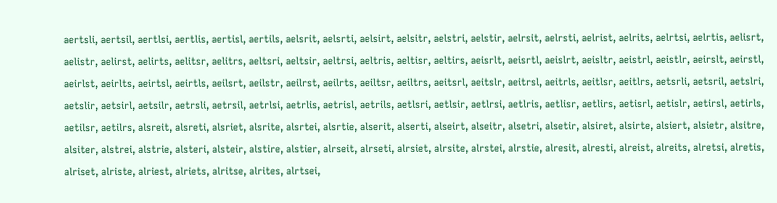aertsli, aertsil, aertlsi, aertlis, aertisl, aertils, aelsrit, aelsrti, aelsirt, aelsitr, aelstri, aelstir, aelrsit, aelrsti, aelrist, aelrits, aelrtsi, aelrtis, aelisrt, aelistr, aelirst, aelirts, aelitsr, aelitrs, aeltsri, aeltsir, aeltrsi, aeltris, aeltisr, aeltirs, aeisrlt, aeisrtl, aeislrt, aeisltr, aeistrl, aeistlr, aeirslt, aeirstl, aeirlst, aeirlts, aeirtsl, aeirtls, aeilsrt, aeilstr, aeilrst, aeilrts, aeiltsr, aeiltrs, aeitsrl, aeitslr, aeitrsl, aeitrls, aeitlsr, aeitlrs, aetsrli, aetsril, aetslri, aetslir, aetsirl, aetsilr, aetrsli, aetrsil, aetrlsi, aetrlis, aetrisl, aetrils, aetlsri, aetlsir, aetlrsi, aetlris, aetlisr, aetlirs, aetisrl, aetislr, aetirsl, aetirls, aetilsr, aetilrs, alsreit, alsreti, alsriet, alsrite, alsrtei, alsrtie, alserit, alserti, alseirt, alseitr, alsetri, alsetir, alsiret, alsirte, alsiert, alsietr, alsitre, alsiter, alstrei, alstrie, alsteri, alsteir, alstire, alstier, alrseit, alrseti, alrsiet, alrsite, alrstei, alrstie, alresit, alresti, alreist, alreits, alretsi, alretis, alriset, alriste, alriest, alriets, alritse, alrites, alrtsei,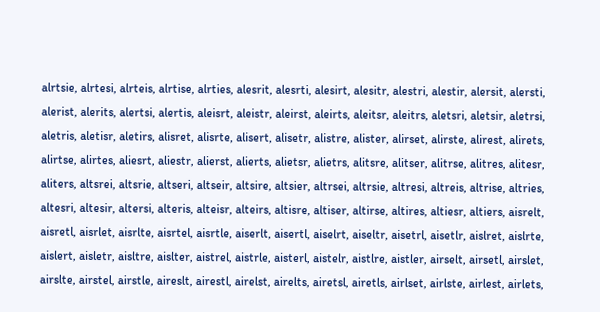alrtsie, alrtesi, alrteis, alrtise, alrties, alesrit, alesrti, alesirt, alesitr, alestri, alestir, alersit, alersti, alerist, alerits, alertsi, alertis, aleisrt, aleistr, aleirst, aleirts, aleitsr, aleitrs, aletsri, aletsir, aletrsi, aletris, aletisr, aletirs, alisret, alisrte, alisert, alisetr, alistre, alister, alirset, alirste, alirest, alirets, alirtse, alirtes, aliesrt, aliestr, alierst, alierts, alietsr, alietrs, alitsre, alitser, alitrse, alitres, alitesr, aliters, altsrei, altsrie, altseri, altseir, altsire, altsier, altrsei, altrsie, altresi, altreis, altrise, altries, altesri, altesir, altersi, alteris, alteisr, alteirs, altisre, altiser, altirse, altires, altiesr, altiers, aisrelt, aisretl, aisrlet, aisrlte, aisrtel, aisrtle, aiserlt, aisertl, aiselrt, aiseltr, aisetrl, aisetlr, aislret, aislrte, aislert, aisletr, aisltre, aislter, aistrel, aistrle, aisterl, aistelr, aistlre, aistler, airselt, airsetl, airslet, airslte, airstel, airstle, aireslt, airestl, airelst, airelts, airetsl, airetls, airlset, airlste, airlest, airlets,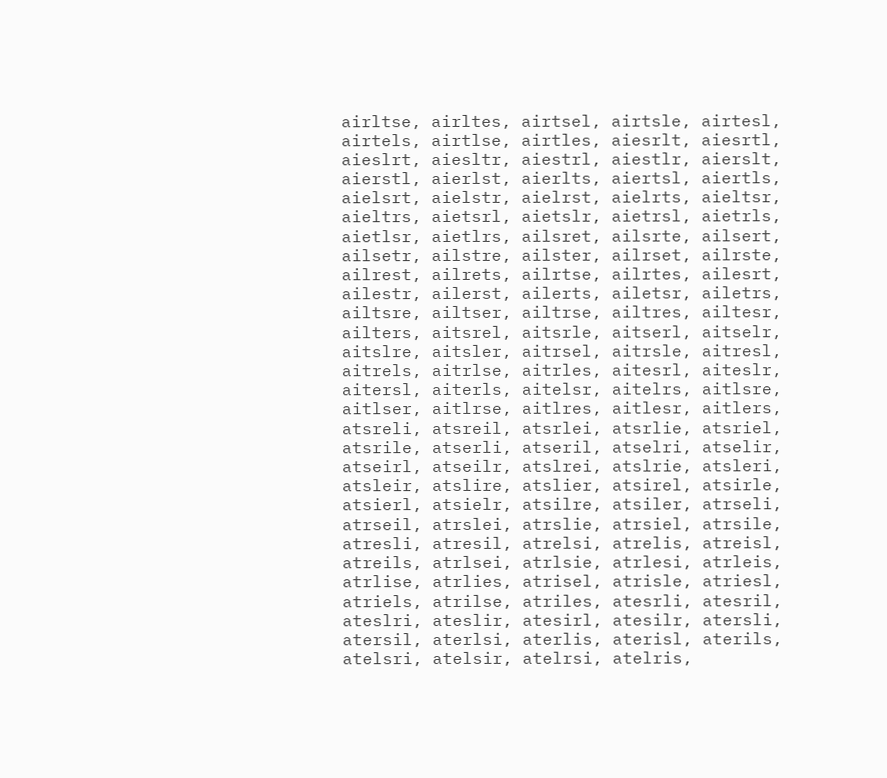airltse, airltes, airtsel, airtsle, airtesl, airtels, airtlse, airtles, aiesrlt, aiesrtl, aieslrt, aiesltr, aiestrl, aiestlr, aierslt, aierstl, aierlst, aierlts, aiertsl, aiertls, aielsrt, aielstr, aielrst, aielrts, aieltsr, aieltrs, aietsrl, aietslr, aietrsl, aietrls, aietlsr, aietlrs, ailsret, ailsrte, ailsert, ailsetr, ailstre, ailster, ailrset, ailrste, ailrest, ailrets, ailrtse, ailrtes, ailesrt, ailestr, ailerst, ailerts, ailetsr, ailetrs, ailtsre, ailtser, ailtrse, ailtres, ailtesr, ailters, aitsrel, aitsrle, aitserl, aitselr, aitslre, aitsler, aitrsel, aitrsle, aitresl, aitrels, aitrlse, aitrles, aitesrl, aiteslr, aitersl, aiterls, aitelsr, aitelrs, aitlsre, aitlser, aitlrse, aitlres, aitlesr, aitlers, atsreli, atsreil, atsrlei, atsrlie, atsriel, atsrile, atserli, atseril, atselri, atselir, atseirl, atseilr, atslrei, atslrie, atsleri, atsleir, atslire, atslier, atsirel, atsirle, atsierl, atsielr, atsilre, atsiler, atrseli, atrseil, atrslei, atrslie, atrsiel, atrsile, atresli, atresil, atrelsi, atrelis, atreisl, atreils, atrlsei, atrlsie, atrlesi, atrleis, atrlise, atrlies, atrisel, atrisle, atriesl, atriels, atrilse, atriles, atesrli, atesril, ateslri, ateslir, atesirl, atesilr, atersli, atersil, aterlsi, aterlis, aterisl, aterils, atelsri, atelsir, atelrsi, atelris,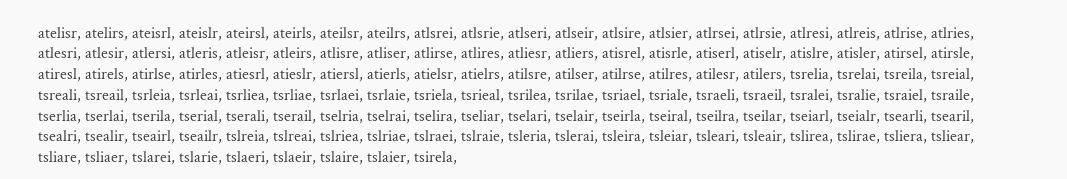atelisr, atelirs, ateisrl, ateislr, ateirsl, ateirls, ateilsr, ateilrs, atlsrei, atlsrie, atlseri, atlseir, atlsire, atlsier, atlrsei, atlrsie, atlresi, atlreis, atlrise, atlries, atlesri, atlesir, atlersi, atleris, atleisr, atleirs, atlisre, atliser, atlirse, atlires, atliesr, atliers, atisrel, atisrle, atiserl, atiselr, atislre, atisler, atirsel, atirsle, atiresl, atirels, atirlse, atirles, atiesrl, atieslr, atiersl, atierls, atielsr, atielrs, atilsre, atilser, atilrse, atilres, atilesr, atilers, tsrelia, tsrelai, tsreila, tsreial, tsreali, tsreail, tsrleia, tsrleai, tsrliea, tsrliae, tsrlaei, tsrlaie, tsriela, tsrieal, tsrilea, tsrilae, tsriael, tsriale, tsraeli, tsraeil, tsralei, tsralie, tsraiel, tsraile, tserlia, tserlai, tserila, tserial, tserali, tserail, tselria, tselrai, tselira, tseliar, tselari, tselair, tseirla, tseiral, tseilra, tseilar, tseiarl, tseialr, tsearli, tsearil, tsealri, tsealir, tseairl, tseailr, tslreia, tslreai, tslriea, tslriae, tslraei, tslraie, tsleria, tslerai, tsleira, tsleiar, tsleari, tsleair, tslirea, tslirae, tsliera, tsliear, tsliare, tsliaer, tslarei, tslarie, tslaeri, tslaeir, tslaire, tslaier, tsirela,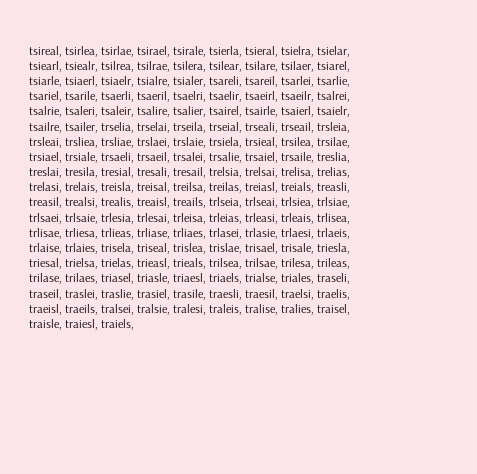tsireal, tsirlea, tsirlae, tsirael, tsirale, tsierla, tsieral, tsielra, tsielar, tsiearl, tsiealr, tsilrea, tsilrae, tsilera, tsilear, tsilare, tsilaer, tsiarel, tsiarle, tsiaerl, tsiaelr, tsialre, tsialer, tsareli, tsareil, tsarlei, tsarlie, tsariel, tsarile, tsaerli, tsaeril, tsaelri, tsaelir, tsaeirl, tsaeilr, tsalrei, tsalrie, tsaleri, tsaleir, tsalire, tsalier, tsairel, tsairle, tsaierl, tsaielr, tsailre, tsailer, trselia, trselai, trseila, trseial, trseali, trseail, trsleia, trsleai, trsliea, trsliae, trslaei, trslaie, trsiela, trsieal, trsilea, trsilae, trsiael, trsiale, trsaeli, trsaeil, trsalei, trsalie, trsaiel, trsaile, treslia, treslai, tresila, tresial, tresali, tresail, trelsia, trelsai, trelisa, trelias, trelasi, trelais, treisla, treisal, treilsa, treilas, treiasl, treials, treasli, treasil, trealsi, trealis, treaisl, treails, trlseia, trlseai, trlsiea, trlsiae, trlsaei, trlsaie, trlesia, trlesai, trleisa, trleias, trleasi, trleais, trlisea, trlisae, trliesa, trlieas, trliase, trliaes, trlasei, trlasie, trlaesi, trlaeis, trlaise, trlaies, trisela, triseal, trislea, trislae, trisael, trisale, triesla, triesal, trielsa, trielas, trieasl, trieals, trilsea, trilsae, trilesa, trileas, trilase, trilaes, triasel, triasle, triaesl, triaels, trialse, triales, traseli, traseil, traslei, traslie, trasiel, trasile, traesli, traesil, traelsi, traelis, traeisl, traeils, tralsei, tralsie, tralesi, traleis, tralise, tralies, traisel, traisle, traiesl, traiels,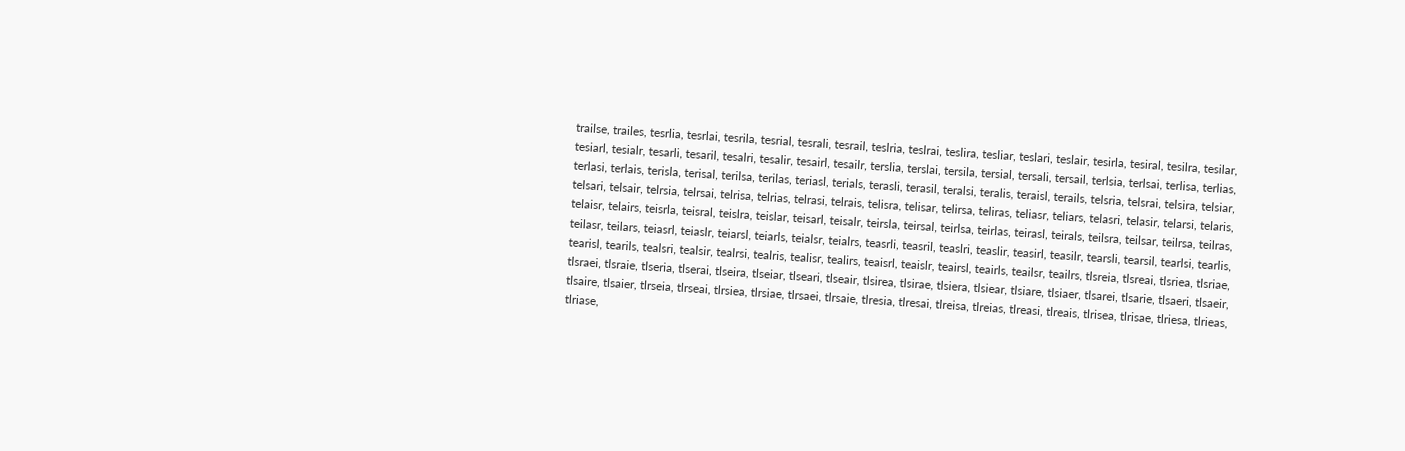trailse, trailes, tesrlia, tesrlai, tesrila, tesrial, tesrali, tesrail, teslria, teslrai, teslira, tesliar, teslari, teslair, tesirla, tesiral, tesilra, tesilar, tesiarl, tesialr, tesarli, tesaril, tesalri, tesalir, tesairl, tesailr, terslia, terslai, tersila, tersial, tersali, tersail, terlsia, terlsai, terlisa, terlias, terlasi, terlais, terisla, terisal, terilsa, terilas, teriasl, terials, terasli, terasil, teralsi, teralis, teraisl, terails, telsria, telsrai, telsira, telsiar, telsari, telsair, telrsia, telrsai, telrisa, telrias, telrasi, telrais, telisra, telisar, telirsa, teliras, teliasr, teliars, telasri, telasir, telarsi, telaris, telaisr, telairs, teisrla, teisral, teislra, teislar, teisarl, teisalr, teirsla, teirsal, teirlsa, teirlas, teirasl, teirals, teilsra, teilsar, teilrsa, teilras, teilasr, teilars, teiasrl, teiaslr, teiarsl, teiarls, teialsr, teialrs, teasrli, teasril, teaslri, teaslir, teasirl, teasilr, tearsli, tearsil, tearlsi, tearlis, tearisl, tearils, tealsri, tealsir, tealrsi, tealris, tealisr, tealirs, teaisrl, teaislr, teairsl, teairls, teailsr, teailrs, tlsreia, tlsreai, tlsriea, tlsriae, tlsraei, tlsraie, tlseria, tlserai, tlseira, tlseiar, tlseari, tlseair, tlsirea, tlsirae, tlsiera, tlsiear, tlsiare, tlsiaer, tlsarei, tlsarie, tlsaeri, tlsaeir, tlsaire, tlsaier, tlrseia, tlrseai, tlrsiea, tlrsiae, tlrsaei, tlrsaie, tlresia, tlresai, tlreisa, tlreias, tlreasi, tlreais, tlrisea, tlrisae, tlriesa, tlrieas, tlriase,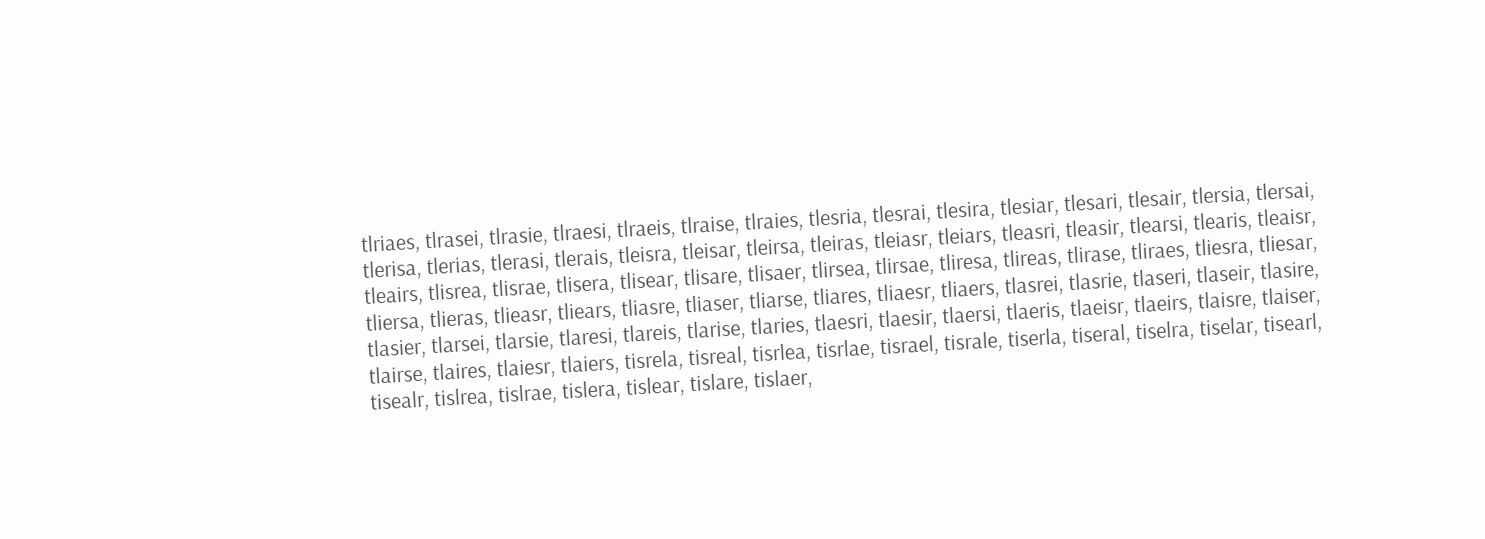tlriaes, tlrasei, tlrasie, tlraesi, tlraeis, tlraise, tlraies, tlesria, tlesrai, tlesira, tlesiar, tlesari, tlesair, tlersia, tlersai, tlerisa, tlerias, tlerasi, tlerais, tleisra, tleisar, tleirsa, tleiras, tleiasr, tleiars, tleasri, tleasir, tlearsi, tlearis, tleaisr, tleairs, tlisrea, tlisrae, tlisera, tlisear, tlisare, tlisaer, tlirsea, tlirsae, tliresa, tlireas, tlirase, tliraes, tliesra, tliesar, tliersa, tlieras, tlieasr, tliears, tliasre, tliaser, tliarse, tliares, tliaesr, tliaers, tlasrei, tlasrie, tlaseri, tlaseir, tlasire, tlasier, tlarsei, tlarsie, tlaresi, tlareis, tlarise, tlaries, tlaesri, tlaesir, tlaersi, tlaeris, tlaeisr, tlaeirs, tlaisre, tlaiser, tlairse, tlaires, tlaiesr, tlaiers, tisrela, tisreal, tisrlea, tisrlae, tisrael, tisrale, tiserla, tiseral, tiselra, tiselar, tisearl, tisealr, tislrea, tislrae, tislera, tislear, tislare, tislaer,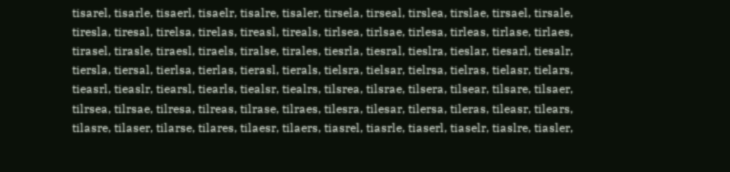tisarel, tisarle, tisaerl, tisaelr, tisalre, tisaler, tirsela, tirseal, tirslea, tirslae, tirsael, tirsale, tiresla, tiresal, tirelsa, tirelas, tireasl, tireals, tirlsea, tirlsae, tirlesa, tirleas, tirlase, tirlaes, tirasel, tirasle, tiraesl, tiraels, tiralse, tirales, tiesrla, tiesral, tieslra, tieslar, tiesarl, tiesalr, tiersla, tiersal, tierlsa, tierlas, tierasl, tierals, tielsra, tielsar, tielrsa, tielras, tielasr, tielars, tieasrl, tieaslr, tiearsl, tiearls, tiealsr, tiealrs, tilsrea, tilsrae, tilsera, tilsear, tilsare, tilsaer, tilrsea, tilrsae, tilresa, tilreas, tilrase, tilraes, tilesra, tilesar, tilersa, tileras, tileasr, tilears, tilasre, tilaser, tilarse, tilares, tilaesr, tilaers, tiasrel, tiasrle, tiaserl, tiaselr, tiaslre, tiasler,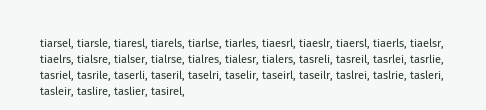tiarsel, tiarsle, tiaresl, tiarels, tiarlse, tiarles, tiaesrl, tiaeslr, tiaersl, tiaerls, tiaelsr, tiaelrs, tialsre, tialser, tialrse, tialres, tialesr, tialers, tasreli, tasreil, tasrlei, tasrlie, tasriel, tasrile, taserli, taseril, taselri, taselir, taseirl, taseilr, taslrei, taslrie, tasleri, tasleir, taslire, taslier, tasirel,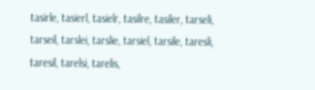tasirle, tasierl, tasielr, tasilre, tasiler, tarseli, tarseil, tarslei, tarslie, tarsiel, tarsile, taresli, taresil, tarelsi, tarelis,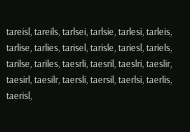tareisl, tareils, tarlsei, tarlsie, tarlesi, tarleis, tarlise, tarlies, tarisel, tarisle, tariesl, tariels, tarilse, tariles, taesrli, taesril, taeslri, taeslir, taesirl, taesilr, taersli, taersil, taerlsi, taerlis, taerisl,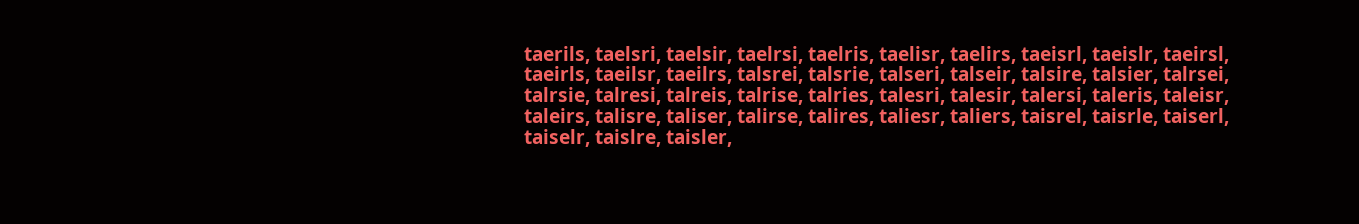taerils, taelsri, taelsir, taelrsi, taelris, taelisr, taelirs, taeisrl, taeislr, taeirsl, taeirls, taeilsr, taeilrs, talsrei, talsrie, talseri, talseir, talsire, talsier, talrsei, talrsie, talresi, talreis, talrise, talries, talesri, talesir, talersi, taleris, taleisr, taleirs, talisre, taliser, talirse, talires, taliesr, taliers, taisrel, taisrle, taiserl, taiselr, taislre, taisler,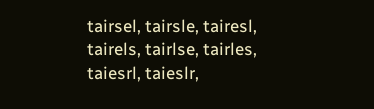tairsel, tairsle, tairesl, tairels, tairlse, tairles, taiesrl, taieslr,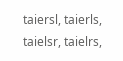taiersl, taierls, taielsr, taielrs,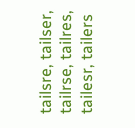tailsre, tailser, tailrse, tailres, tailesr, tailers